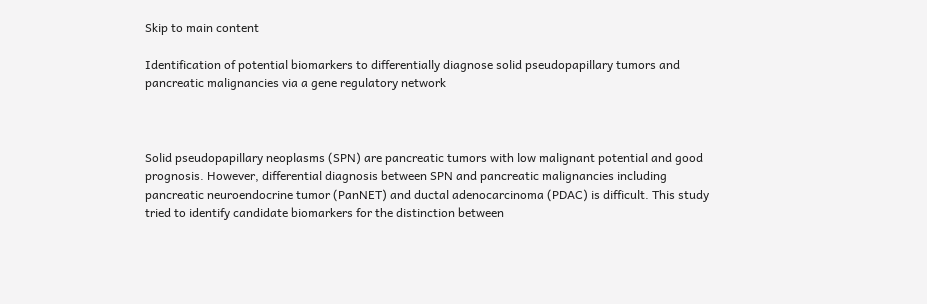Skip to main content

Identification of potential biomarkers to differentially diagnose solid pseudopapillary tumors and pancreatic malignancies via a gene regulatory network



Solid pseudopapillary neoplasms (SPN) are pancreatic tumors with low malignant potential and good prognosis. However, differential diagnosis between SPN and pancreatic malignancies including pancreatic neuroendocrine tumor (PanNET) and ductal adenocarcinoma (PDAC) is difficult. This study tried to identify candidate biomarkers for the distinction between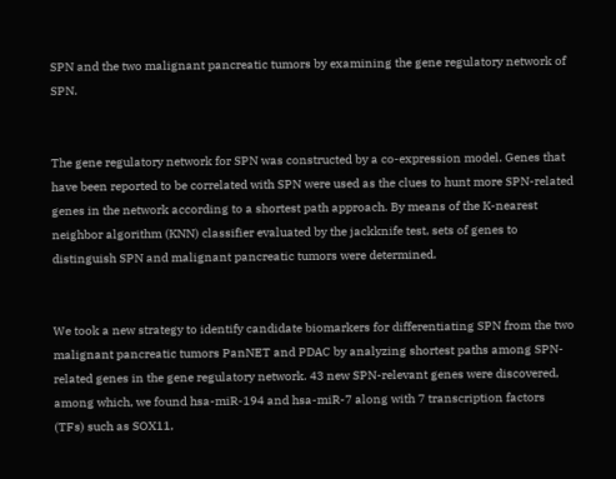SPN and the two malignant pancreatic tumors by examining the gene regulatory network of SPN.


The gene regulatory network for SPN was constructed by a co-expression model. Genes that have been reported to be correlated with SPN were used as the clues to hunt more SPN-related genes in the network according to a shortest path approach. By means of the K-nearest neighbor algorithm (KNN) classifier evaluated by the jackknife test, sets of genes to distinguish SPN and malignant pancreatic tumors were determined.


We took a new strategy to identify candidate biomarkers for differentiating SPN from the two malignant pancreatic tumors PanNET and PDAC by analyzing shortest paths among SPN-related genes in the gene regulatory network. 43 new SPN-relevant genes were discovered, among which, we found hsa-miR-194 and hsa-miR-7 along with 7 transcription factors (TFs) such as SOX11,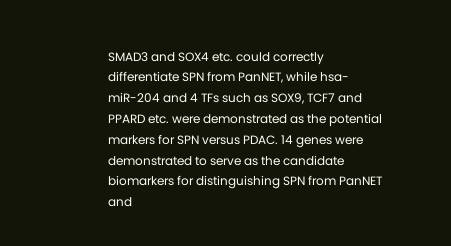SMAD3 and SOX4 etc. could correctly differentiate SPN from PanNET, while hsa-miR-204 and 4 TFs such as SOX9, TCF7 and PPARD etc. were demonstrated as the potential markers for SPN versus PDAC. 14 genes were demonstrated to serve as the candidate biomarkers for distinguishing SPN from PanNET and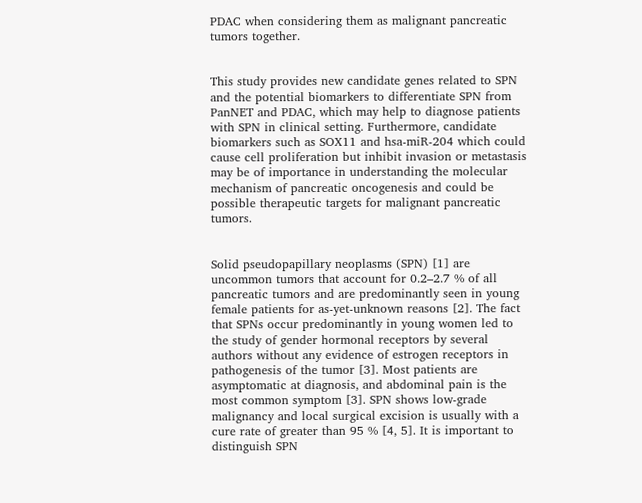PDAC when considering them as malignant pancreatic tumors together.


This study provides new candidate genes related to SPN and the potential biomarkers to differentiate SPN from PanNET and PDAC, which may help to diagnose patients with SPN in clinical setting. Furthermore, candidate biomarkers such as SOX11 and hsa-miR-204 which could cause cell proliferation but inhibit invasion or metastasis may be of importance in understanding the molecular mechanism of pancreatic oncogenesis and could be possible therapeutic targets for malignant pancreatic tumors.


Solid pseudopapillary neoplasms (SPN) [1] are uncommon tumors that account for 0.2–2.7 % of all pancreatic tumors and are predominantly seen in young female patients for as-yet-unknown reasons [2]. The fact that SPNs occur predominantly in young women led to the study of gender hormonal receptors by several authors without any evidence of estrogen receptors in pathogenesis of the tumor [3]. Most patients are asymptomatic at diagnosis, and abdominal pain is the most common symptom [3]. SPN shows low-grade malignancy and local surgical excision is usually with a cure rate of greater than 95 % [4, 5]. It is important to distinguish SPN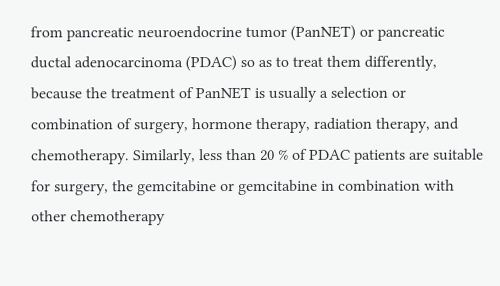from pancreatic neuroendocrine tumor (PanNET) or pancreatic ductal adenocarcinoma (PDAC) so as to treat them differently, because the treatment of PanNET is usually a selection or combination of surgery, hormone therapy, radiation therapy, and chemotherapy. Similarly, less than 20 % of PDAC patients are suitable for surgery, the gemcitabine or gemcitabine in combination with other chemotherapy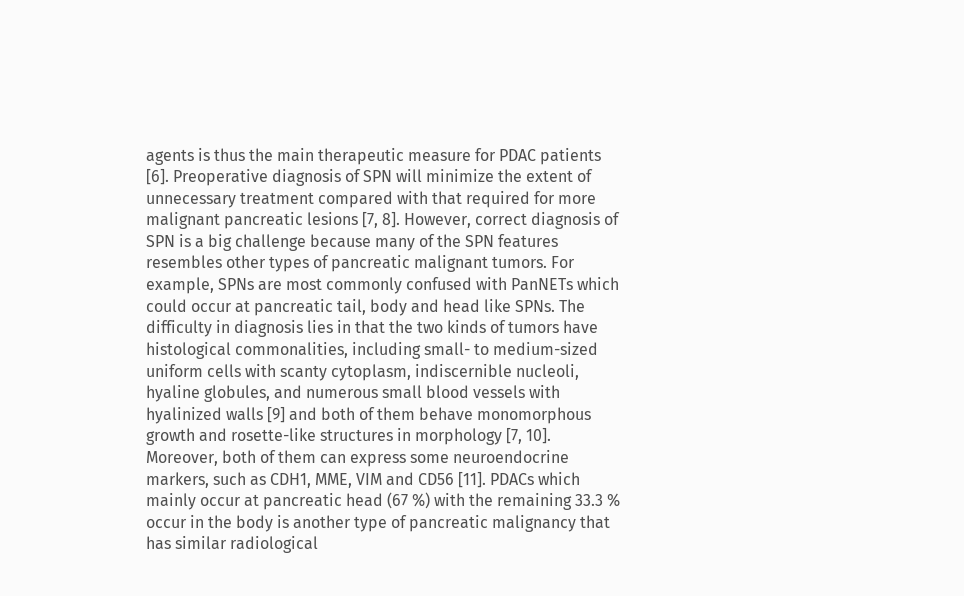agents is thus the main therapeutic measure for PDAC patients [6]. Preoperative diagnosis of SPN will minimize the extent of unnecessary treatment compared with that required for more malignant pancreatic lesions [7, 8]. However, correct diagnosis of SPN is a big challenge because many of the SPN features resembles other types of pancreatic malignant tumors. For example, SPNs are most commonly confused with PanNETs which could occur at pancreatic tail, body and head like SPNs. The difficulty in diagnosis lies in that the two kinds of tumors have histological commonalities, including small- to medium-sized uniform cells with scanty cytoplasm, indiscernible nucleoli, hyaline globules, and numerous small blood vessels with hyalinized walls [9] and both of them behave monomorphous growth and rosette-like structures in morphology [7, 10]. Moreover, both of them can express some neuroendocrine markers, such as CDH1, MME, VIM and CD56 [11]. PDACs which mainly occur at pancreatic head (67 %) with the remaining 33.3 % occur in the body is another type of pancreatic malignancy that has similar radiological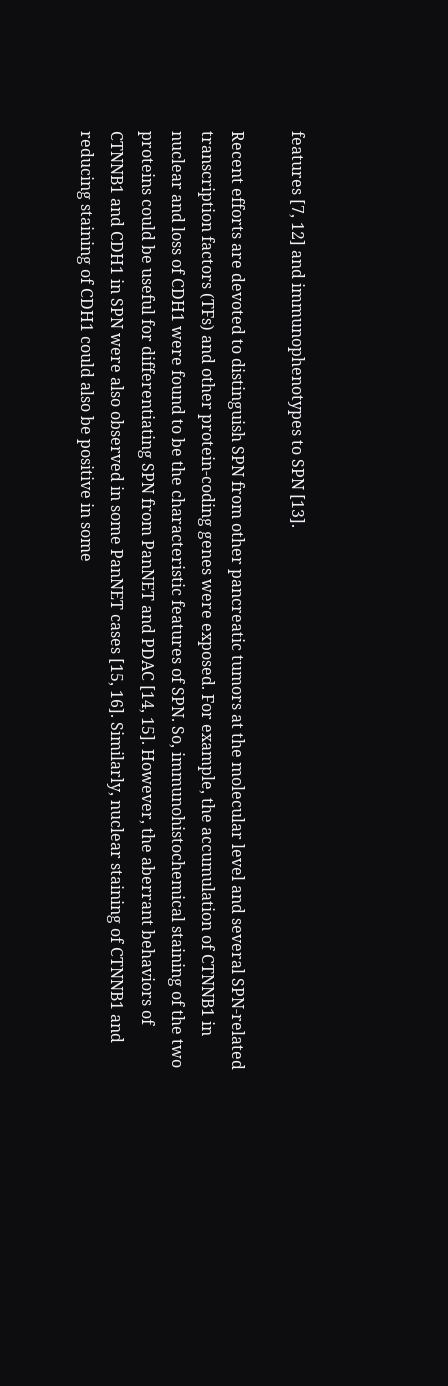features [7, 12] and immunophenotypes to SPN [13].

Recent efforts are devoted to distinguish SPN from other pancreatic tumors at the molecular level and several SPN-related transcription factors (TFs) and other protein-coding genes were exposed. For example, the accumulation of CTNNB1 in nuclear and loss of CDH1 were found to be the characteristic features of SPN. So, immunohistochemical staining of the two proteins could be useful for differentiating SPN from PanNET and PDAC [14, 15]. However, the aberrant behaviors of CTNNB1 and CDH1 in SPN were also observed in some PanNET cases [15, 16]. Similarly, nuclear staining of CTNNB1 and reducing staining of CDH1 could also be positive in some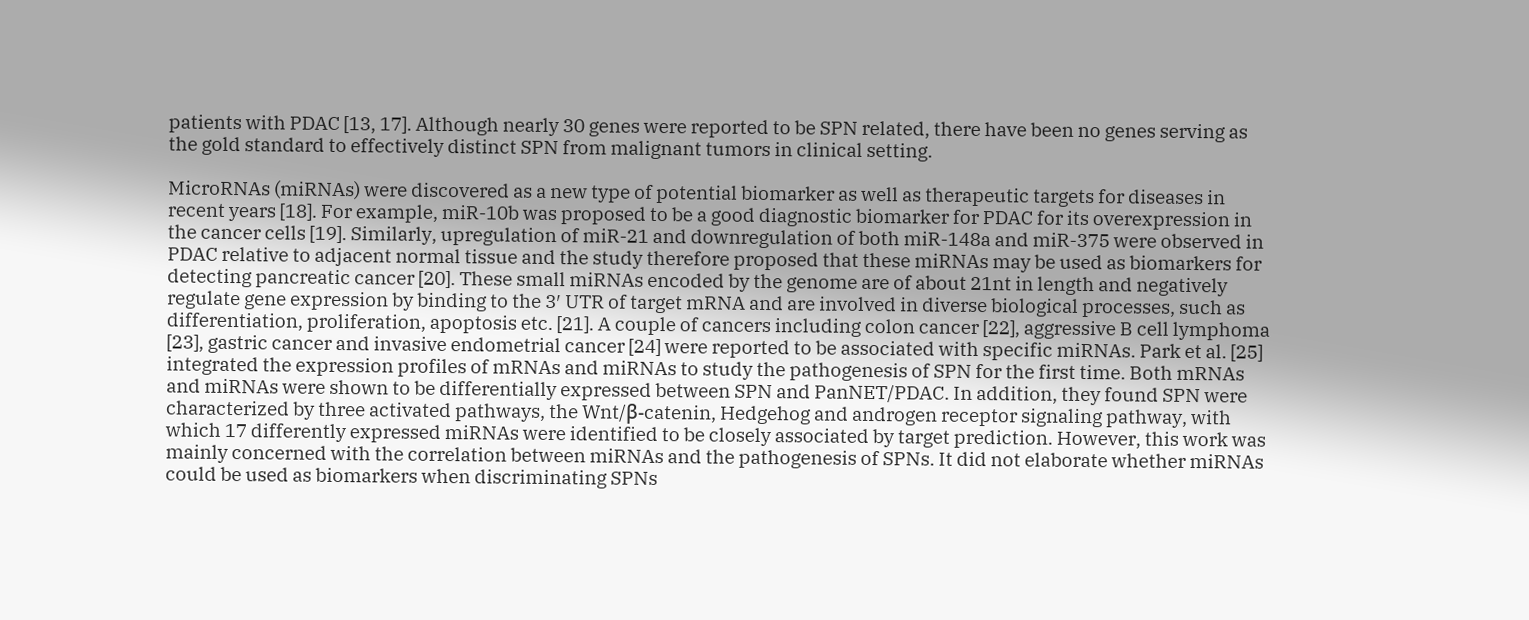patients with PDAC [13, 17]. Although nearly 30 genes were reported to be SPN related, there have been no genes serving as the gold standard to effectively distinct SPN from malignant tumors in clinical setting.

MicroRNAs (miRNAs) were discovered as a new type of potential biomarker as well as therapeutic targets for diseases in recent years [18]. For example, miR-10b was proposed to be a good diagnostic biomarker for PDAC for its overexpression in the cancer cells [19]. Similarly, upregulation of miR-21 and downregulation of both miR-148a and miR-375 were observed in PDAC relative to adjacent normal tissue and the study therefore proposed that these miRNAs may be used as biomarkers for detecting pancreatic cancer [20]. These small miRNAs encoded by the genome are of about 21nt in length and negatively regulate gene expression by binding to the 3′ UTR of target mRNA and are involved in diverse biological processes, such as differentiation, proliferation, apoptosis etc. [21]. A couple of cancers including colon cancer [22], aggressive B cell lymphoma [23], gastric cancer and invasive endometrial cancer [24] were reported to be associated with specific miRNAs. Park et al. [25] integrated the expression profiles of mRNAs and miRNAs to study the pathogenesis of SPN for the first time. Both mRNAs and miRNAs were shown to be differentially expressed between SPN and PanNET/PDAC. In addition, they found SPN were characterized by three activated pathways, the Wnt/β-catenin, Hedgehog and androgen receptor signaling pathway, with which 17 differently expressed miRNAs were identified to be closely associated by target prediction. However, this work was mainly concerned with the correlation between miRNAs and the pathogenesis of SPNs. It did not elaborate whether miRNAs could be used as biomarkers when discriminating SPNs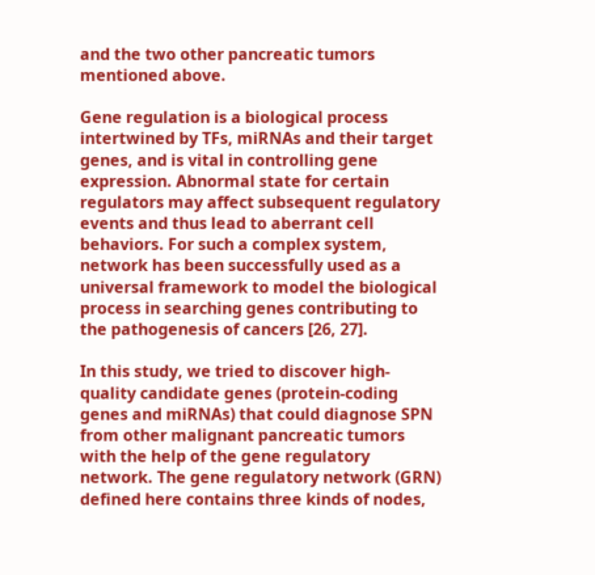and the two other pancreatic tumors mentioned above.

Gene regulation is a biological process intertwined by TFs, miRNAs and their target genes, and is vital in controlling gene expression. Abnormal state for certain regulators may affect subsequent regulatory events and thus lead to aberrant cell behaviors. For such a complex system, network has been successfully used as a universal framework to model the biological process in searching genes contributing to the pathogenesis of cancers [26, 27].

In this study, we tried to discover high-quality candidate genes (protein-coding genes and miRNAs) that could diagnose SPN from other malignant pancreatic tumors with the help of the gene regulatory network. The gene regulatory network (GRN) defined here contains three kinds of nodes,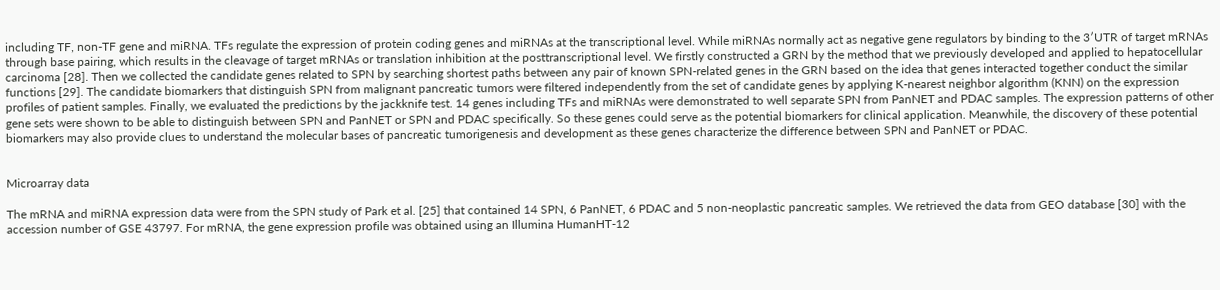including TF, non-TF gene and miRNA. TFs regulate the expression of protein coding genes and miRNAs at the transcriptional level. While miRNAs normally act as negative gene regulators by binding to the 3′UTR of target mRNAs through base pairing, which results in the cleavage of target mRNAs or translation inhibition at the posttranscriptional level. We firstly constructed a GRN by the method that we previously developed and applied to hepatocellular carcinoma [28]. Then we collected the candidate genes related to SPN by searching shortest paths between any pair of known SPN-related genes in the GRN based on the idea that genes interacted together conduct the similar functions [29]. The candidate biomarkers that distinguish SPN from malignant pancreatic tumors were filtered independently from the set of candidate genes by applying K-nearest neighbor algorithm (KNN) on the expression profiles of patient samples. Finally, we evaluated the predictions by the jackknife test. 14 genes including TFs and miRNAs were demonstrated to well separate SPN from PanNET and PDAC samples. The expression patterns of other gene sets were shown to be able to distinguish between SPN and PanNET or SPN and PDAC specifically. So these genes could serve as the potential biomarkers for clinical application. Meanwhile, the discovery of these potential biomarkers may also provide clues to understand the molecular bases of pancreatic tumorigenesis and development as these genes characterize the difference between SPN and PanNET or PDAC.


Microarray data

The mRNA and miRNA expression data were from the SPN study of Park et al. [25] that contained 14 SPN, 6 PanNET, 6 PDAC and 5 non-neoplastic pancreatic samples. We retrieved the data from GEO database [30] with the accession number of GSE 43797. For mRNA, the gene expression profile was obtained using an Illumina HumanHT-12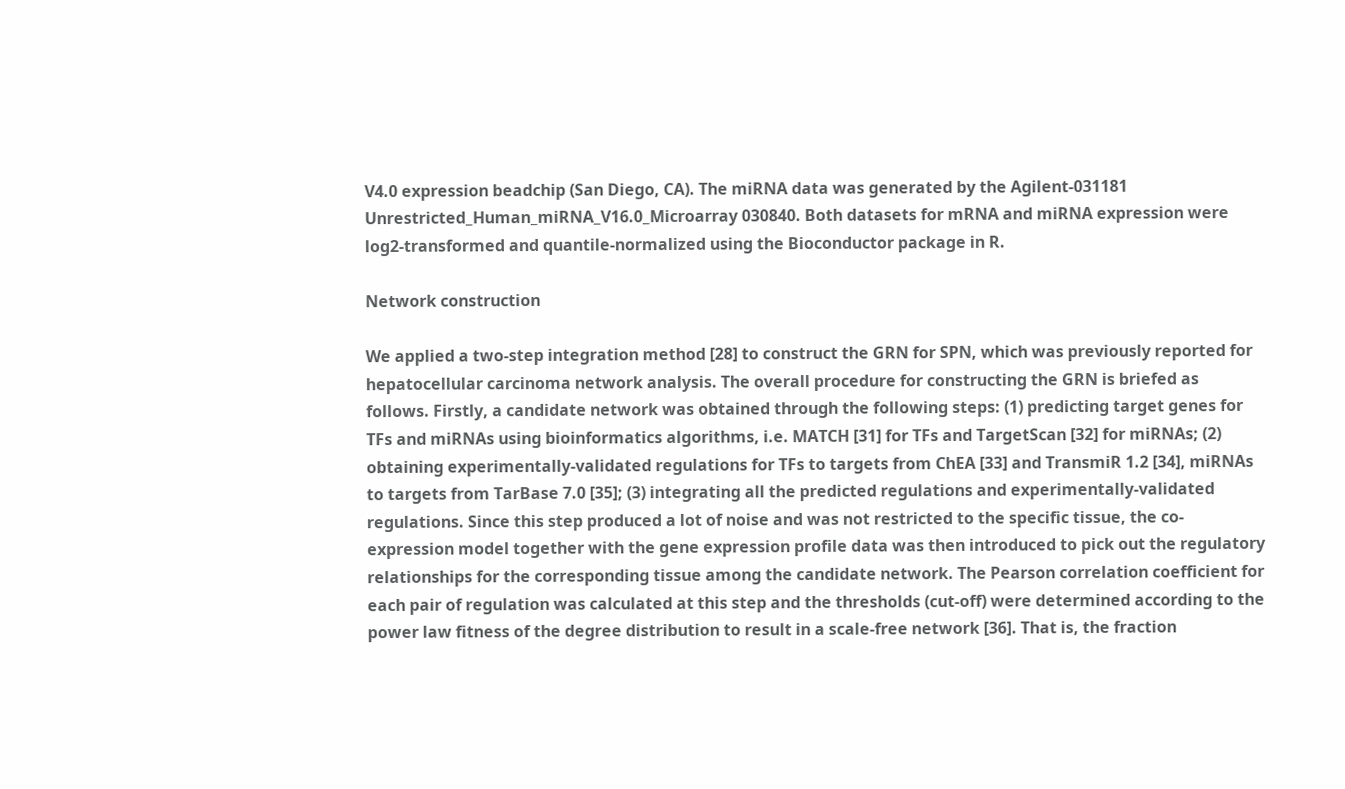V4.0 expression beadchip (San Diego, CA). The miRNA data was generated by the Agilent-031181 Unrestricted_Human_miRNA_V16.0_Microarray 030840. Both datasets for mRNA and miRNA expression were log2-transformed and quantile-normalized using the Bioconductor package in R.

Network construction

We applied a two-step integration method [28] to construct the GRN for SPN, which was previously reported for hepatocellular carcinoma network analysis. The overall procedure for constructing the GRN is briefed as follows. Firstly, a candidate network was obtained through the following steps: (1) predicting target genes for TFs and miRNAs using bioinformatics algorithms, i.e. MATCH [31] for TFs and TargetScan [32] for miRNAs; (2) obtaining experimentally-validated regulations for TFs to targets from ChEA [33] and TransmiR 1.2 [34], miRNAs to targets from TarBase 7.0 [35]; (3) integrating all the predicted regulations and experimentally-validated regulations. Since this step produced a lot of noise and was not restricted to the specific tissue, the co-expression model together with the gene expression profile data was then introduced to pick out the regulatory relationships for the corresponding tissue among the candidate network. The Pearson correlation coefficient for each pair of regulation was calculated at this step and the thresholds (cut-off) were determined according to the power law fitness of the degree distribution to result in a scale-free network [36]. That is, the fraction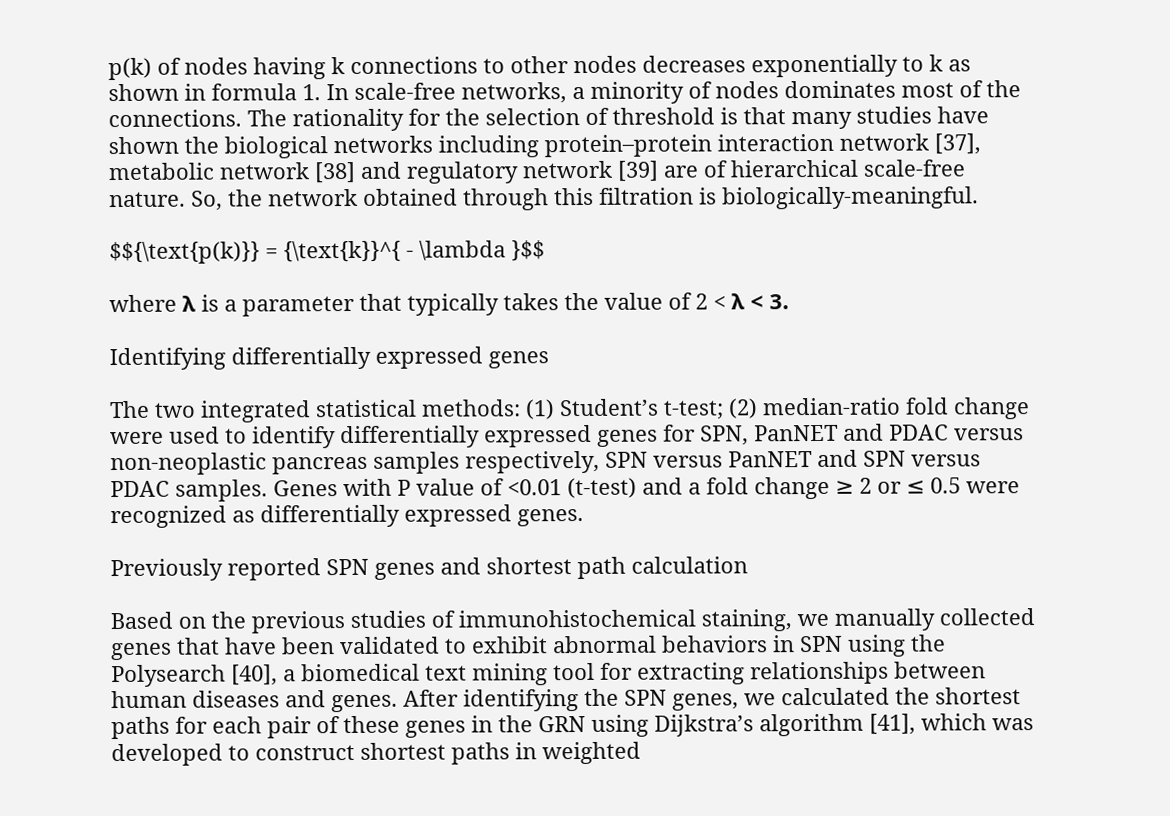p(k) of nodes having k connections to other nodes decreases exponentially to k as shown in formula 1. In scale-free networks, a minority of nodes dominates most of the connections. The rationality for the selection of threshold is that many studies have shown the biological networks including protein–protein interaction network [37], metabolic network [38] and regulatory network [39] are of hierarchical scale-free nature. So, the network obtained through this filtration is biologically-meaningful.

$${\text{p(k)}} = {\text{k}}^{ - \lambda }$$

where λ is a parameter that typically takes the value of 2 < λ < 3.

Identifying differentially expressed genes

The two integrated statistical methods: (1) Student’s t-test; (2) median-ratio fold change were used to identify differentially expressed genes for SPN, PanNET and PDAC versus non-neoplastic pancreas samples respectively, SPN versus PanNET and SPN versus PDAC samples. Genes with P value of <0.01 (t-test) and a fold change ≥ 2 or ≤ 0.5 were recognized as differentially expressed genes.

Previously reported SPN genes and shortest path calculation

Based on the previous studies of immunohistochemical staining, we manually collected genes that have been validated to exhibit abnormal behaviors in SPN using the Polysearch [40], a biomedical text mining tool for extracting relationships between human diseases and genes. After identifying the SPN genes, we calculated the shortest paths for each pair of these genes in the GRN using Dijkstra’s algorithm [41], which was developed to construct shortest paths in weighted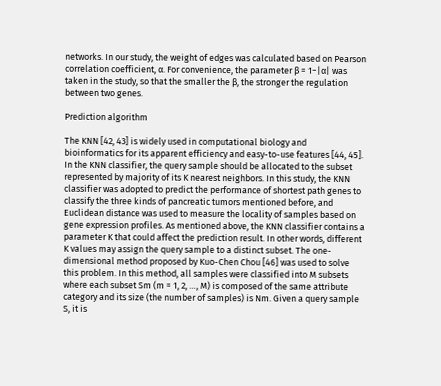networks. In our study, the weight of edges was calculated based on Pearson correlation coefficient, α. For convenience, the parameter β = 1−|α| was taken in the study, so that the smaller the β, the stronger the regulation between two genes.

Prediction algorithm

The KNN [42, 43] is widely used in computational biology and bioinformatics for its apparent efficiency and easy-to-use features [44, 45]. In the KNN classifier, the query sample should be allocated to the subset represented by majority of its K nearest neighbors. In this study, the KNN classifier was adopted to predict the performance of shortest path genes to classify the three kinds of pancreatic tumors mentioned before, and Euclidean distance was used to measure the locality of samples based on gene expression profiles. As mentioned above, the KNN classifier contains a parameter K that could affect the prediction result. In other words, different K values may assign the query sample to a distinct subset. The one-dimensional method proposed by Kuo-Chen Chou [46] was used to solve this problem. In this method, all samples were classified into M subsets where each subset Sm (m = 1, 2, …, M) is composed of the same attribute category and its size (the number of samples) is Nm. Given a query sample S, it is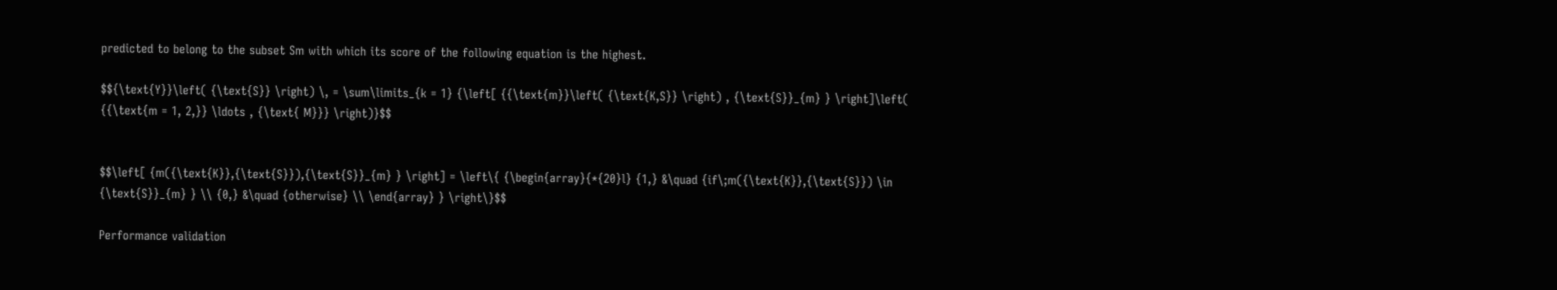predicted to belong to the subset Sm with which its score of the following equation is the highest.

$${\text{Y}}\left( {\text{S}} \right) \, = \sum\limits_{k = 1} {\left[ {{\text{m}}\left( {\text{K,S}} \right) , {\text{S}}_{m} } \right]\left( {{\text{m = 1, 2,}} \ldots , {\text{ M}}} \right)}$$


$$\left[ {m({\text{K}},{\text{S}}),{\text{S}}_{m} } \right] = \left\{ {\begin{array}{*{20}l} {1,} &\quad {if\;m({\text{K}},{\text{S}}) \in {\text{S}}_{m} } \\ {0,} &\quad {otherwise} \\ \end{array} } \right\}$$

Performance validation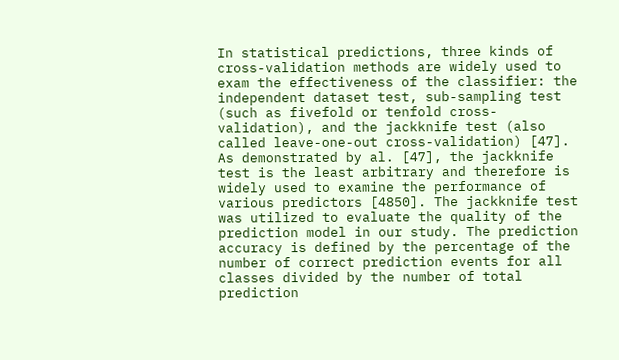In statistical predictions, three kinds of cross-validation methods are widely used to exam the effectiveness of the classifier: the independent dataset test, sub-sampling test (such as fivefold or tenfold cross-validation), and the jackknife test (also called leave-one-out cross-validation) [47]. As demonstrated by al. [47], the jackknife test is the least arbitrary and therefore is widely used to examine the performance of various predictors [4850]. The jackknife test was utilized to evaluate the quality of the prediction model in our study. The prediction accuracy is defined by the percentage of the number of correct prediction events for all classes divided by the number of total prediction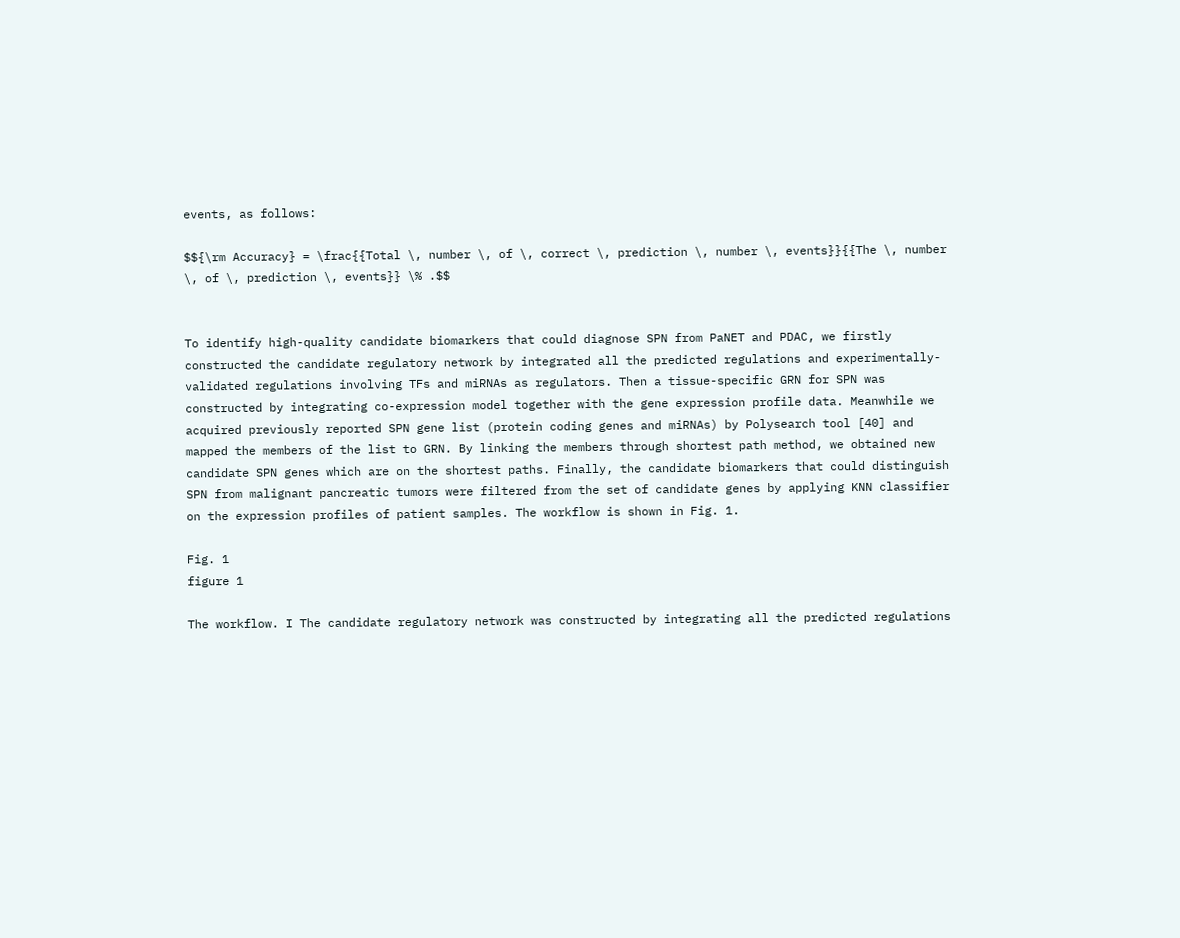events, as follows:

$${\rm Accuracy} = \frac{{Total \, number \, of \, correct \, prediction \, number \, events}}{{The \, number \, of \, prediction \, events}} \% .$$


To identify high-quality candidate biomarkers that could diagnose SPN from PaNET and PDAC, we firstly constructed the candidate regulatory network by integrated all the predicted regulations and experimentally-validated regulations involving TFs and miRNAs as regulators. Then a tissue-specific GRN for SPN was constructed by integrating co-expression model together with the gene expression profile data. Meanwhile we acquired previously reported SPN gene list (protein coding genes and miRNAs) by Polysearch tool [40] and mapped the members of the list to GRN. By linking the members through shortest path method, we obtained new candidate SPN genes which are on the shortest paths. Finally, the candidate biomarkers that could distinguish SPN from malignant pancreatic tumors were filtered from the set of candidate genes by applying KNN classifier on the expression profiles of patient samples. The workflow is shown in Fig. 1.

Fig. 1
figure 1

The workflow. I The candidate regulatory network was constructed by integrating all the predicted regulations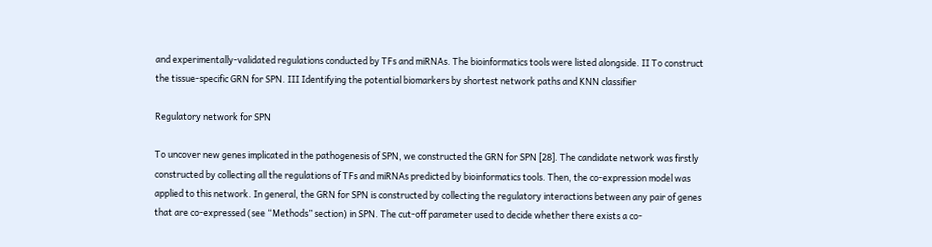and experimentally-validated regulations conducted by TFs and miRNAs. The bioinformatics tools were listed alongside. II To construct the tissue-specific GRN for SPN. III Identifying the potential biomarkers by shortest network paths and KNN classifier

Regulatory network for SPN

To uncover new genes implicated in the pathogenesis of SPN, we constructed the GRN for SPN [28]. The candidate network was firstly constructed by collecting all the regulations of TFs and miRNAs predicted by bioinformatics tools. Then, the co-expression model was applied to this network. In general, the GRN for SPN is constructed by collecting the regulatory interactions between any pair of genes that are co-expressed (see “Methods” section) in SPN. The cut-off parameter used to decide whether there exists a co-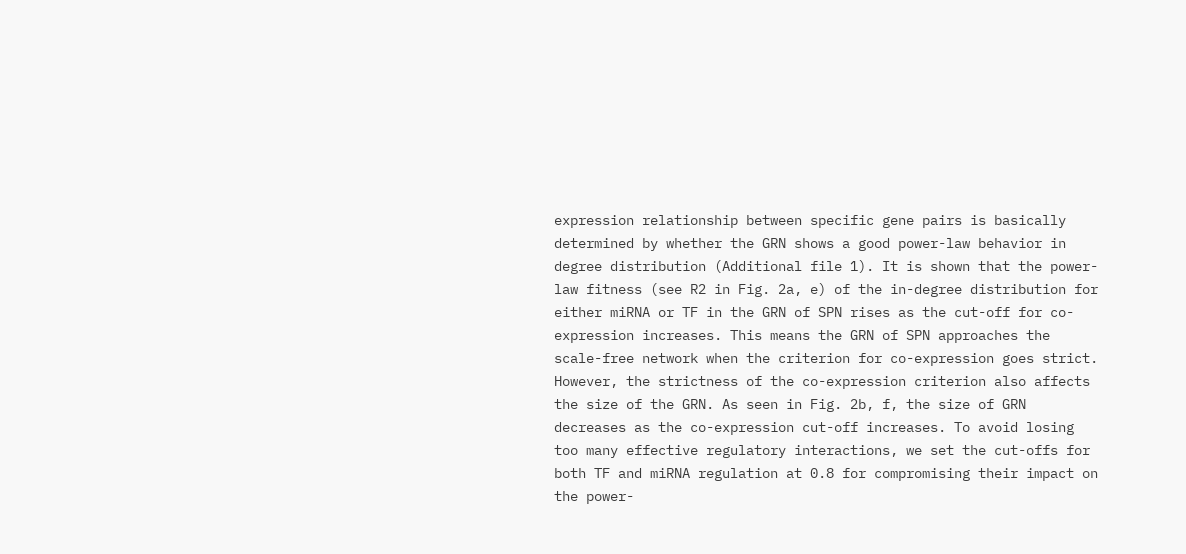expression relationship between specific gene pairs is basically determined by whether the GRN shows a good power-law behavior in degree distribution (Additional file 1). It is shown that the power-law fitness (see R2 in Fig. 2a, e) of the in-degree distribution for either miRNA or TF in the GRN of SPN rises as the cut-off for co-expression increases. This means the GRN of SPN approaches the scale-free network when the criterion for co-expression goes strict. However, the strictness of the co-expression criterion also affects the size of the GRN. As seen in Fig. 2b, f, the size of GRN decreases as the co-expression cut-off increases. To avoid losing too many effective regulatory interactions, we set the cut-offs for both TF and miRNA regulation at 0.8 for compromising their impact on the power-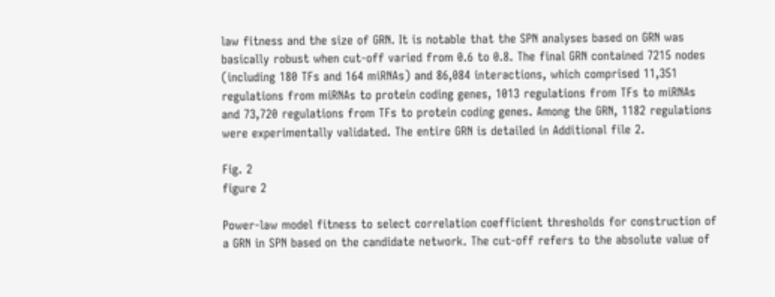law fitness and the size of GRN. It is notable that the SPN analyses based on GRN was basically robust when cut-off varied from 0.6 to 0.8. The final GRN contained 7215 nodes (including 180 TFs and 164 miRNAs) and 86,084 interactions, which comprised 11,351 regulations from miRNAs to protein coding genes, 1013 regulations from TFs to miRNAs and 73,720 regulations from TFs to protein coding genes. Among the GRN, 1182 regulations were experimentally validated. The entire GRN is detailed in Additional file 2.

Fig. 2
figure 2

Power-law model fitness to select correlation coefficient thresholds for construction of a GRN in SPN based on the candidate network. The cut-off refers to the absolute value of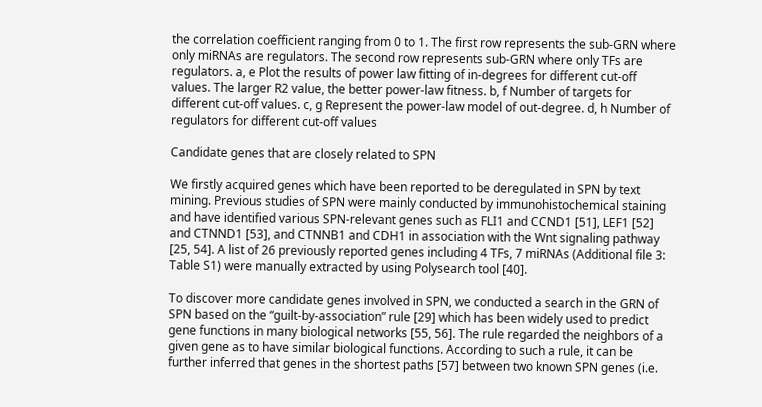the correlation coefficient ranging from 0 to 1. The first row represents the sub-GRN where only miRNAs are regulators. The second row represents sub-GRN where only TFs are regulators. a, e Plot the results of power law fitting of in-degrees for different cut-off values. The larger R2 value, the better power-law fitness. b, f Number of targets for different cut-off values. c, g Represent the power-law model of out-degree. d, h Number of regulators for different cut-off values

Candidate genes that are closely related to SPN

We firstly acquired genes which have been reported to be deregulated in SPN by text mining. Previous studies of SPN were mainly conducted by immunohistochemical staining and have identified various SPN-relevant genes such as FLI1 and CCND1 [51], LEF1 [52] and CTNND1 [53], and CTNNB1 and CDH1 in association with the Wnt signaling pathway [25, 54]. A list of 26 previously reported genes including 4 TFs, 7 miRNAs (Additional file 3: Table S1) were manually extracted by using Polysearch tool [40].

To discover more candidate genes involved in SPN, we conducted a search in the GRN of SPN based on the “guilt-by-association” rule [29] which has been widely used to predict gene functions in many biological networks [55, 56]. The rule regarded the neighbors of a given gene as to have similar biological functions. According to such a rule, it can be further inferred that genes in the shortest paths [57] between two known SPN genes (i.e.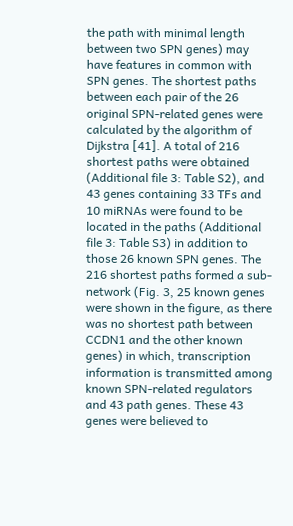the path with minimal length between two SPN genes) may have features in common with SPN genes. The shortest paths between each pair of the 26 original SPN-related genes were calculated by the algorithm of Dijkstra [41]. A total of 216 shortest paths were obtained (Additional file 3: Table S2), and 43 genes containing 33 TFs and 10 miRNAs were found to be located in the paths (Additional file 3: Table S3) in addition to those 26 known SPN genes. The 216 shortest paths formed a sub-network (Fig. 3, 25 known genes were shown in the figure, as there was no shortest path between CCDN1 and the other known genes) in which, transcription information is transmitted among known SPN-related regulators and 43 path genes. These 43 genes were believed to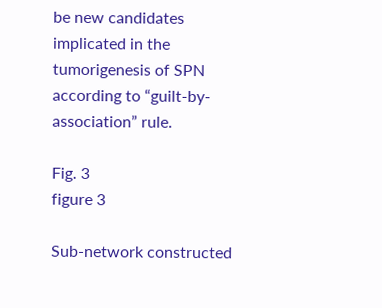be new candidates implicated in the tumorigenesis of SPN according to “guilt-by-association” rule.

Fig. 3
figure 3

Sub-network constructed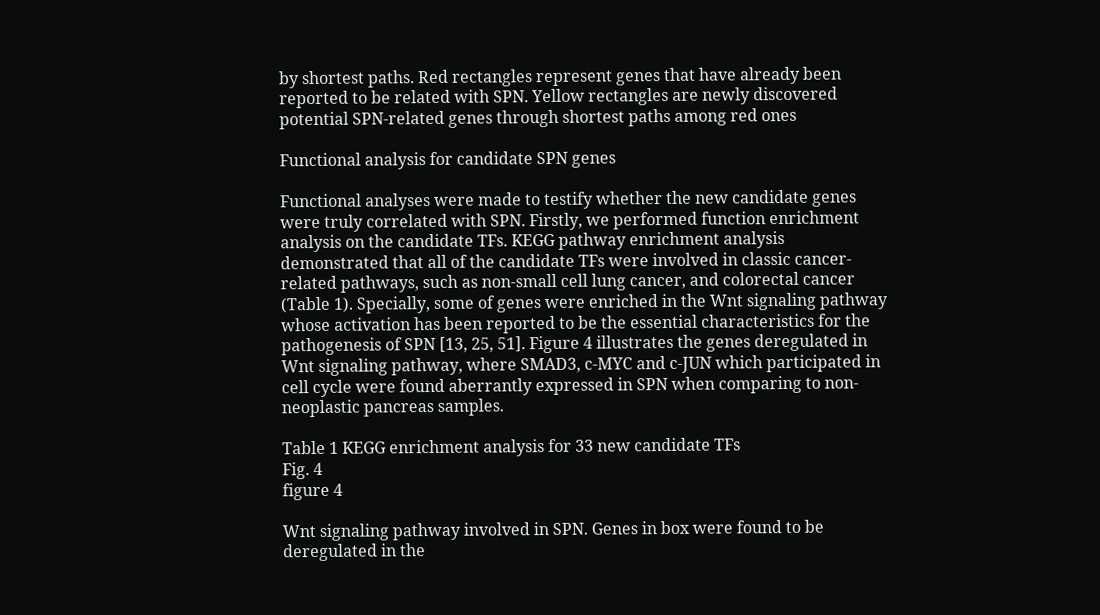by shortest paths. Red rectangles represent genes that have already been reported to be related with SPN. Yellow rectangles are newly discovered potential SPN-related genes through shortest paths among red ones

Functional analysis for candidate SPN genes

Functional analyses were made to testify whether the new candidate genes were truly correlated with SPN. Firstly, we performed function enrichment analysis on the candidate TFs. KEGG pathway enrichment analysis demonstrated that all of the candidate TFs were involved in classic cancer-related pathways, such as non-small cell lung cancer, and colorectal cancer (Table 1). Specially, some of genes were enriched in the Wnt signaling pathway whose activation has been reported to be the essential characteristics for the pathogenesis of SPN [13, 25, 51]. Figure 4 illustrates the genes deregulated in Wnt signaling pathway, where SMAD3, c-MYC and c-JUN which participated in cell cycle were found aberrantly expressed in SPN when comparing to non-neoplastic pancreas samples.

Table 1 KEGG enrichment analysis for 33 new candidate TFs
Fig. 4
figure 4

Wnt signaling pathway involved in SPN. Genes in box were found to be deregulated in the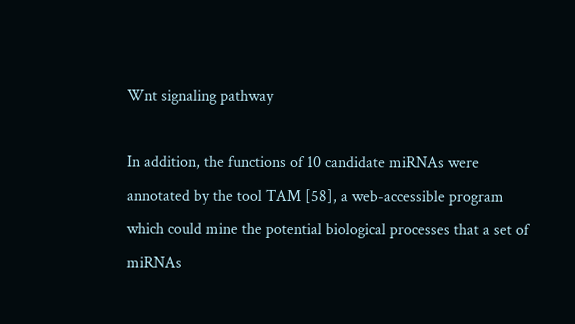Wnt signaling pathway

In addition, the functions of 10 candidate miRNAs were annotated by the tool TAM [58], a web-accessible program which could mine the potential biological processes that a set of miRNAs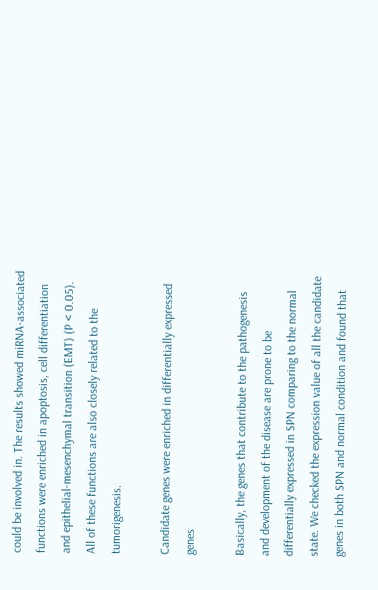could be involved in. The results showed miRNA-associated functions were enriched in apoptosis, cell differentiation and epithelial-mesenchymal transition (EMT) (P < 0.05). All of these functions are also closely related to the tumorigenesis.

Candidate genes were enriched in differentially expressed genes

Basically, the genes that contribute to the pathogenesis and development of the disease are prone to be differentially expressed in SPN comparing to the normal state. We checked the expression value of all the candidate genes in both SPN and normal condition and found that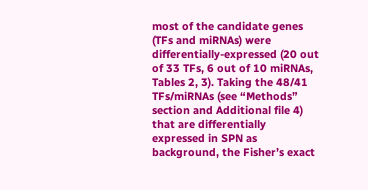most of the candidate genes (TFs and miRNAs) were differentially-expressed (20 out of 33 TFs, 6 out of 10 miRNAs, Tables 2, 3). Taking the 48/41 TFs/miRNAs (see “Methods” section and Additional file 4) that are differentially expressed in SPN as background, the Fisher’s exact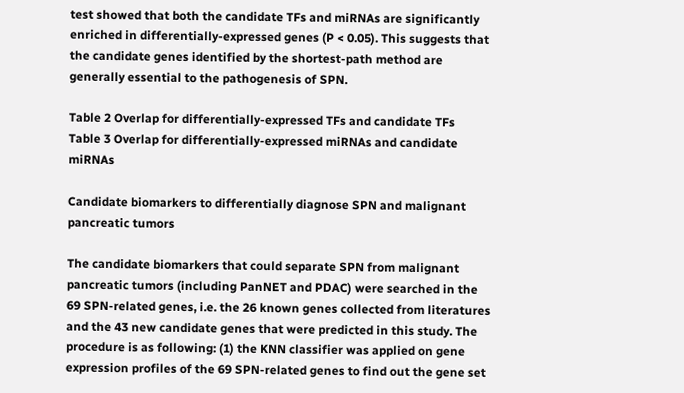test showed that both the candidate TFs and miRNAs are significantly enriched in differentially-expressed genes (P < 0.05). This suggests that the candidate genes identified by the shortest-path method are generally essential to the pathogenesis of SPN.

Table 2 Overlap for differentially-expressed TFs and candidate TFs
Table 3 Overlap for differentially-expressed miRNAs and candidate miRNAs

Candidate biomarkers to differentially diagnose SPN and malignant pancreatic tumors

The candidate biomarkers that could separate SPN from malignant pancreatic tumors (including PanNET and PDAC) were searched in the 69 SPN-related genes, i.e. the 26 known genes collected from literatures and the 43 new candidate genes that were predicted in this study. The procedure is as following: (1) the KNN classifier was applied on gene expression profiles of the 69 SPN-related genes to find out the gene set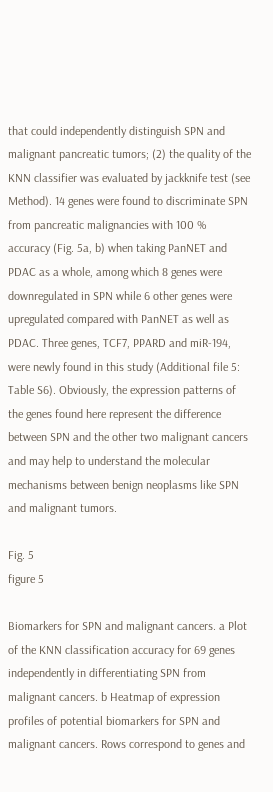that could independently distinguish SPN and malignant pancreatic tumors; (2) the quality of the KNN classifier was evaluated by jackknife test (see Method). 14 genes were found to discriminate SPN from pancreatic malignancies with 100 % accuracy (Fig. 5a, b) when taking PanNET and PDAC as a whole, among which 8 genes were downregulated in SPN while 6 other genes were upregulated compared with PanNET as well as PDAC. Three genes, TCF7, PPARD and miR-194, were newly found in this study (Additional file 5: Table S6). Obviously, the expression patterns of the genes found here represent the difference between SPN and the other two malignant cancers and may help to understand the molecular mechanisms between benign neoplasms like SPN and malignant tumors.

Fig. 5
figure 5

Biomarkers for SPN and malignant cancers. a Plot of the KNN classification accuracy for 69 genes independently in differentiating SPN from malignant cancers. b Heatmap of expression profiles of potential biomarkers for SPN and malignant cancers. Rows correspond to genes and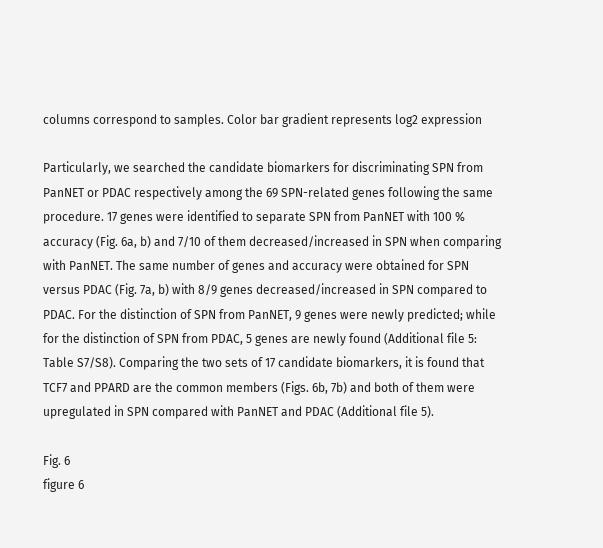columns correspond to samples. Color bar gradient represents log2 expression

Particularly, we searched the candidate biomarkers for discriminating SPN from PanNET or PDAC respectively among the 69 SPN-related genes following the same procedure. 17 genes were identified to separate SPN from PanNET with 100 % accuracy (Fig. 6a, b) and 7/10 of them decreased/increased in SPN when comparing with PanNET. The same number of genes and accuracy were obtained for SPN versus PDAC (Fig. 7a, b) with 8/9 genes decreased/increased in SPN compared to PDAC. For the distinction of SPN from PanNET, 9 genes were newly predicted; while for the distinction of SPN from PDAC, 5 genes are newly found (Additional file 5: Table S7/S8). Comparing the two sets of 17 candidate biomarkers, it is found that TCF7 and PPARD are the common members (Figs. 6b, 7b) and both of them were upregulated in SPN compared with PanNET and PDAC (Additional file 5).

Fig. 6
figure 6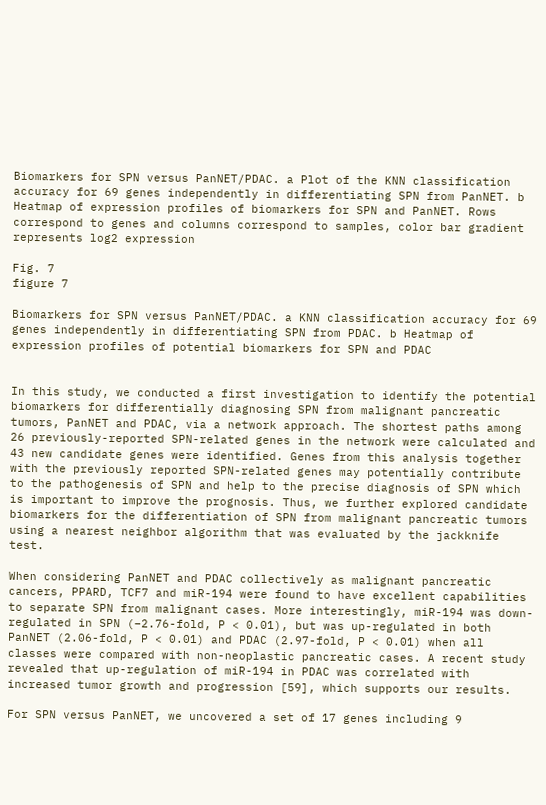Biomarkers for SPN versus PanNET/PDAC. a Plot of the KNN classification accuracy for 69 genes independently in differentiating SPN from PanNET. b Heatmap of expression profiles of biomarkers for SPN and PanNET. Rows correspond to genes and columns correspond to samples, color bar gradient represents log2 expression

Fig. 7
figure 7

Biomarkers for SPN versus PanNET/PDAC. a KNN classification accuracy for 69 genes independently in differentiating SPN from PDAC. b Heatmap of expression profiles of potential biomarkers for SPN and PDAC


In this study, we conducted a first investigation to identify the potential biomarkers for differentially diagnosing SPN from malignant pancreatic tumors, PanNET and PDAC, via a network approach. The shortest paths among 26 previously-reported SPN-related genes in the network were calculated and 43 new candidate genes were identified. Genes from this analysis together with the previously reported SPN-related genes may potentially contribute to the pathogenesis of SPN and help to the precise diagnosis of SPN which is important to improve the prognosis. Thus, we further explored candidate biomarkers for the differentiation of SPN from malignant pancreatic tumors using a nearest neighbor algorithm that was evaluated by the jackknife test.

When considering PanNET and PDAC collectively as malignant pancreatic cancers, PPARD, TCF7 and miR-194 were found to have excellent capabilities to separate SPN from malignant cases. More interestingly, miR-194 was down-regulated in SPN (−2.76-fold, P < 0.01), but was up-regulated in both PanNET (2.06-fold, P < 0.01) and PDAC (2.97-fold, P < 0.01) when all classes were compared with non-neoplastic pancreatic cases. A recent study revealed that up-regulation of miR-194 in PDAC was correlated with increased tumor growth and progression [59], which supports our results.

For SPN versus PanNET, we uncovered a set of 17 genes including 9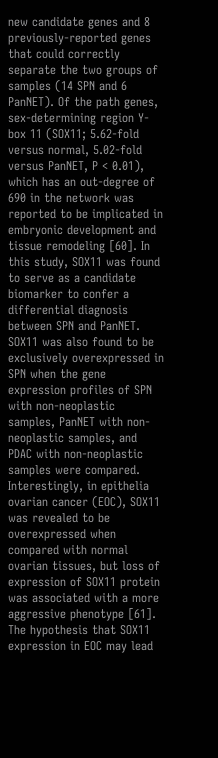new candidate genes and 8 previously-reported genes that could correctly separate the two groups of samples (14 SPN and 6 PanNET). Of the path genes, sex-determining region Y-box 11 (SOX11; 5.62-fold versus normal, 5.02-fold versus PanNET, P < 0.01), which has an out-degree of 690 in the network was reported to be implicated in embryonic development and tissue remodeling [60]. In this study, SOX11 was found to serve as a candidate biomarker to confer a differential diagnosis between SPN and PanNET. SOX11 was also found to be exclusively overexpressed in SPN when the gene expression profiles of SPN with non-neoplastic samples, PanNET with non-neoplastic samples, and PDAC with non-neoplastic samples were compared. Interestingly, in epithelia ovarian cancer (EOC), SOX11 was revealed to be overexpressed when compared with normal ovarian tissues, but loss of expression of SOX11 protein was associated with a more aggressive phenotype [61]. The hypothesis that SOX11 expression in EOC may lead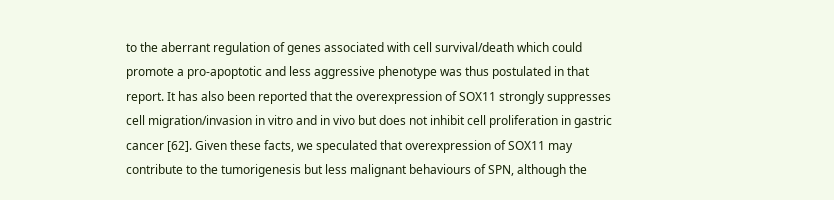to the aberrant regulation of genes associated with cell survival/death which could promote a pro-apoptotic and less aggressive phenotype was thus postulated in that report. It has also been reported that the overexpression of SOX11 strongly suppresses cell migration/invasion in vitro and in vivo but does not inhibit cell proliferation in gastric cancer [62]. Given these facts, we speculated that overexpression of SOX11 may contribute to the tumorigenesis but less malignant behaviours of SPN, although the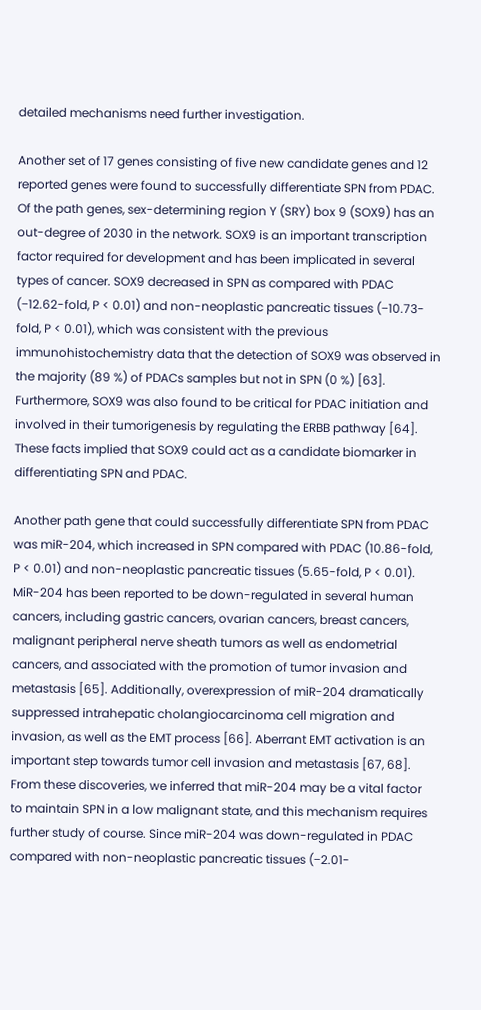detailed mechanisms need further investigation.

Another set of 17 genes consisting of five new candidate genes and 12 reported genes were found to successfully differentiate SPN from PDAC. Of the path genes, sex-determining region Y (SRY) box 9 (SOX9) has an out-degree of 2030 in the network. SOX9 is an important transcription factor required for development and has been implicated in several types of cancer. SOX9 decreased in SPN as compared with PDAC (−12.62-fold, P < 0.01) and non-neoplastic pancreatic tissues (−10.73-fold, P < 0.01), which was consistent with the previous immunohistochemistry data that the detection of SOX9 was observed in the majority (89 %) of PDACs samples but not in SPN (0 %) [63]. Furthermore, SOX9 was also found to be critical for PDAC initiation and involved in their tumorigenesis by regulating the ERBB pathway [64]. These facts implied that SOX9 could act as a candidate biomarker in differentiating SPN and PDAC.

Another path gene that could successfully differentiate SPN from PDAC was miR-204, which increased in SPN compared with PDAC (10.86-fold, P < 0.01) and non-neoplastic pancreatic tissues (5.65-fold, P < 0.01). MiR-204 has been reported to be down-regulated in several human cancers, including gastric cancers, ovarian cancers, breast cancers, malignant peripheral nerve sheath tumors as well as endometrial cancers, and associated with the promotion of tumor invasion and metastasis [65]. Additionally, overexpression of miR-204 dramatically suppressed intrahepatic cholangiocarcinoma cell migration and invasion, as well as the EMT process [66]. Aberrant EMT activation is an important step towards tumor cell invasion and metastasis [67, 68]. From these discoveries, we inferred that miR-204 may be a vital factor to maintain SPN in a low malignant state, and this mechanism requires further study of course. Since miR-204 was down-regulated in PDAC compared with non-neoplastic pancreatic tissues (−2.01-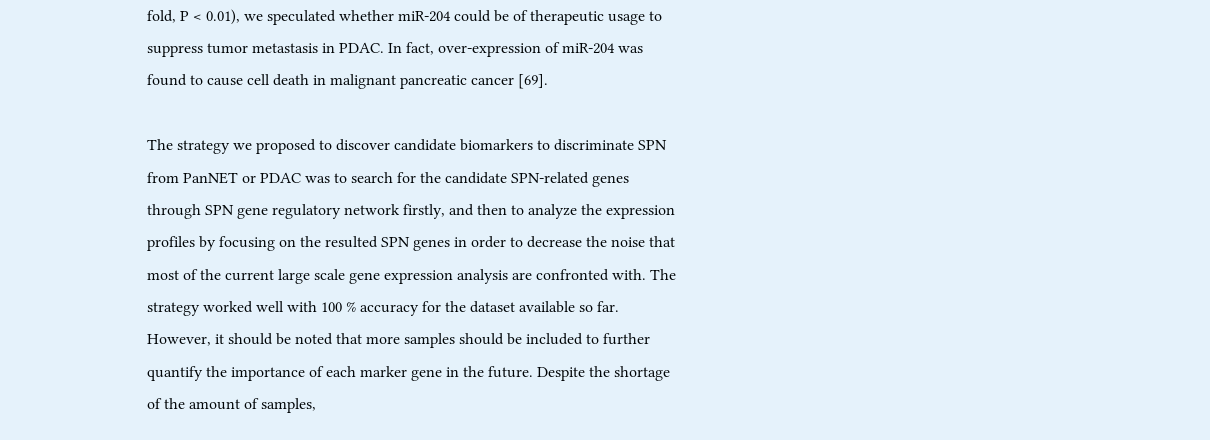fold, P < 0.01), we speculated whether miR-204 could be of therapeutic usage to suppress tumor metastasis in PDAC. In fact, over-expression of miR-204 was found to cause cell death in malignant pancreatic cancer [69].

The strategy we proposed to discover candidate biomarkers to discriminate SPN from PanNET or PDAC was to search for the candidate SPN-related genes through SPN gene regulatory network firstly, and then to analyze the expression profiles by focusing on the resulted SPN genes in order to decrease the noise that most of the current large scale gene expression analysis are confronted with. The strategy worked well with 100 % accuracy for the dataset available so far. However, it should be noted that more samples should be included to further quantify the importance of each marker gene in the future. Despite the shortage of the amount of samples,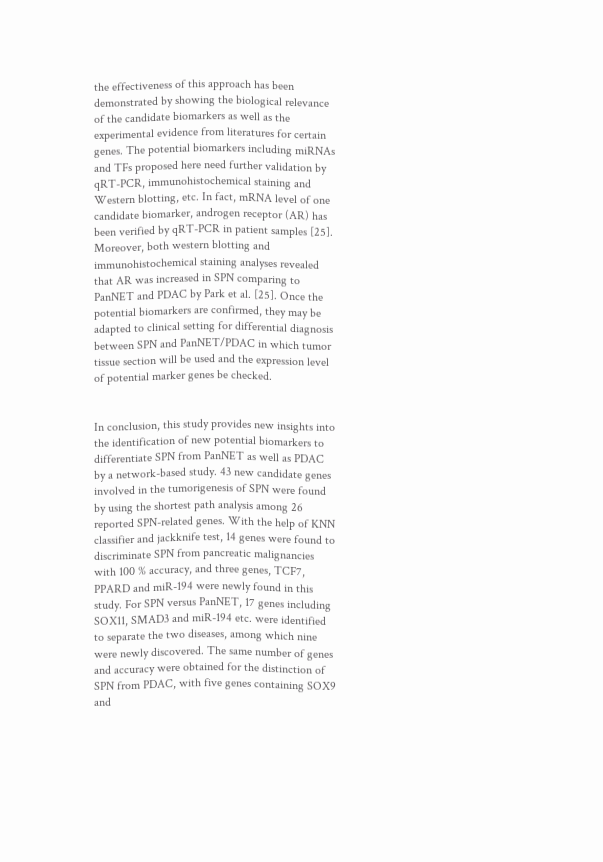the effectiveness of this approach has been demonstrated by showing the biological relevance of the candidate biomarkers as well as the experimental evidence from literatures for certain genes. The potential biomarkers including miRNAs and TFs proposed here need further validation by qRT-PCR, immunohistochemical staining and Western blotting, etc. In fact, mRNA level of one candidate biomarker, androgen receptor (AR) has been verified by qRT-PCR in patient samples [25]. Moreover, both western blotting and immunohistochemical staining analyses revealed that AR was increased in SPN comparing to PanNET and PDAC by Park et al. [25]. Once the potential biomarkers are confirmed, they may be adapted to clinical setting for differential diagnosis between SPN and PanNET/PDAC in which tumor tissue section will be used and the expression level of potential marker genes be checked.


In conclusion, this study provides new insights into the identification of new potential biomarkers to differentiate SPN from PanNET as well as PDAC by a network-based study. 43 new candidate genes involved in the tumorigenesis of SPN were found by using the shortest path analysis among 26 reported SPN-related genes. With the help of KNN classifier and jackknife test, 14 genes were found to discriminate SPN from pancreatic malignancies with 100 % accuracy, and three genes, TCF7, PPARD and miR-194 were newly found in this study. For SPN versus PanNET, 17 genes including SOX11, SMAD3 and miR-194 etc. were identified to separate the two diseases, among which nine were newly discovered. The same number of genes and accuracy were obtained for the distinction of SPN from PDAC, with five genes containing SOX9 and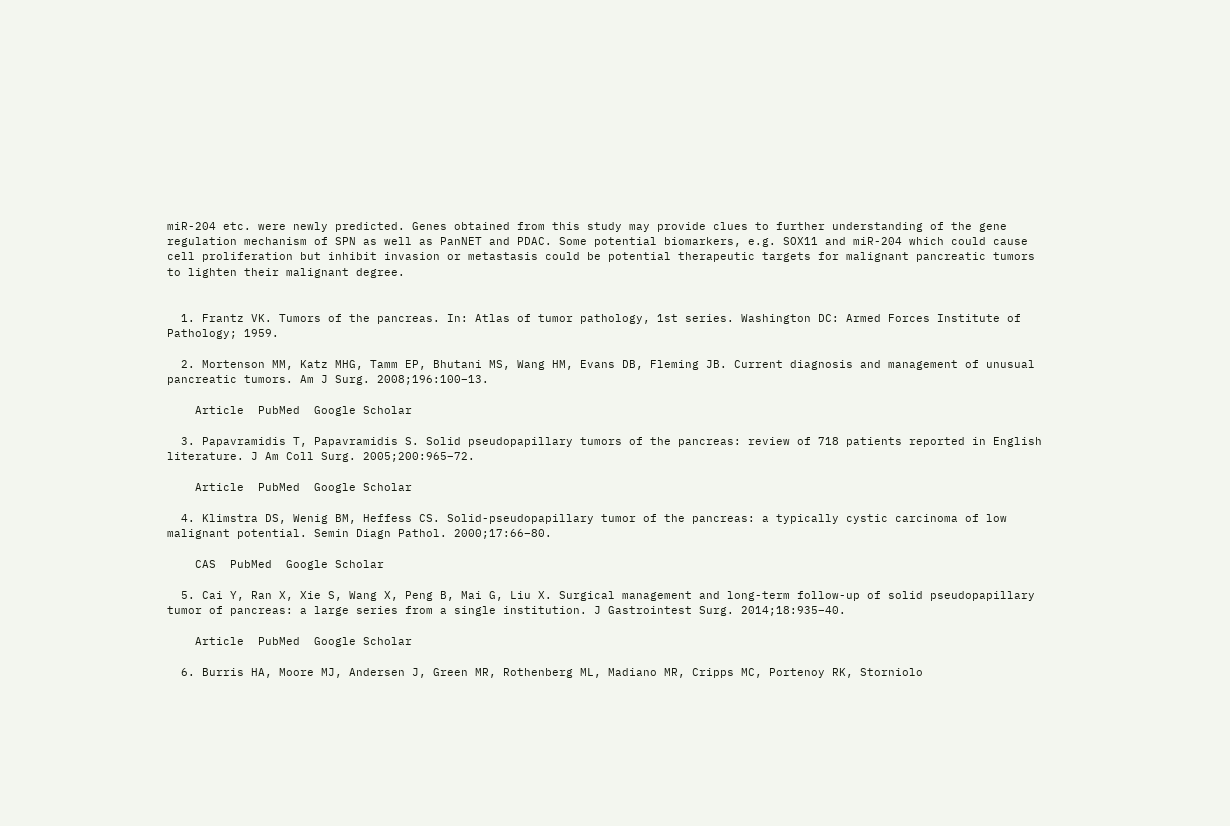miR-204 etc. were newly predicted. Genes obtained from this study may provide clues to further understanding of the gene regulation mechanism of SPN as well as PanNET and PDAC. Some potential biomarkers, e.g. SOX11 and miR-204 which could cause cell proliferation but inhibit invasion or metastasis could be potential therapeutic targets for malignant pancreatic tumors to lighten their malignant degree.


  1. Frantz VK. Tumors of the pancreas. In: Atlas of tumor pathology, 1st series. Washington DC: Armed Forces Institute of Pathology; 1959.

  2. Mortenson MM, Katz MHG, Tamm EP, Bhutani MS, Wang HM, Evans DB, Fleming JB. Current diagnosis and management of unusual pancreatic tumors. Am J Surg. 2008;196:100–13.

    Article  PubMed  Google Scholar

  3. Papavramidis T, Papavramidis S. Solid pseudopapillary tumors of the pancreas: review of 718 patients reported in English literature. J Am Coll Surg. 2005;200:965–72.

    Article  PubMed  Google Scholar

  4. Klimstra DS, Wenig BM, Heffess CS. Solid-pseudopapillary tumor of the pancreas: a typically cystic carcinoma of low malignant potential. Semin Diagn Pathol. 2000;17:66–80.

    CAS  PubMed  Google Scholar

  5. Cai Y, Ran X, Xie S, Wang X, Peng B, Mai G, Liu X. Surgical management and long-term follow-up of solid pseudopapillary tumor of pancreas: a large series from a single institution. J Gastrointest Surg. 2014;18:935–40.

    Article  PubMed  Google Scholar

  6. Burris HA, Moore MJ, Andersen J, Green MR, Rothenberg ML, Madiano MR, Cripps MC, Portenoy RK, Storniolo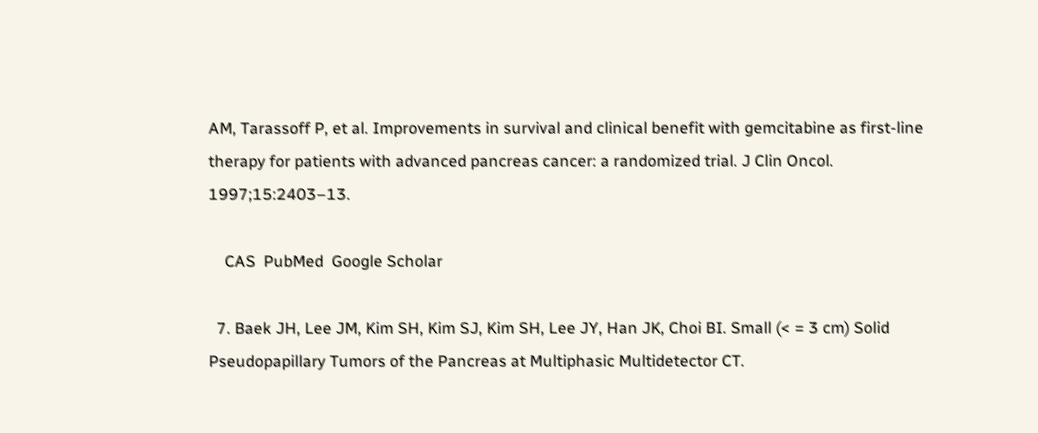AM, Tarassoff P, et al. Improvements in survival and clinical benefit with gemcitabine as first-line therapy for patients with advanced pancreas cancer: a randomized trial. J Clin Oncol. 1997;15:2403–13.

    CAS  PubMed  Google Scholar

  7. Baek JH, Lee JM, Kim SH, Kim SJ, Kim SH, Lee JY, Han JK, Choi BI. Small (< = 3 cm) Solid Pseudopapillary Tumors of the Pancreas at Multiphasic Multidetector CT.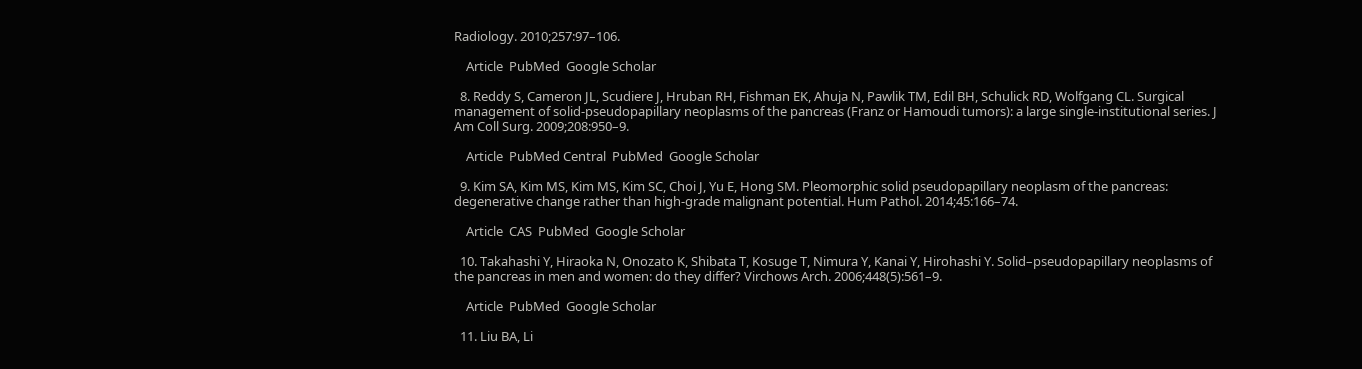Radiology. 2010;257:97–106.

    Article  PubMed  Google Scholar

  8. Reddy S, Cameron JL, Scudiere J, Hruban RH, Fishman EK, Ahuja N, Pawlik TM, Edil BH, Schulick RD, Wolfgang CL. Surgical management of solid-pseudopapillary neoplasms of the pancreas (Franz or Hamoudi tumors): a large single-institutional series. J Am Coll Surg. 2009;208:950–9.

    Article  PubMed Central  PubMed  Google Scholar

  9. Kim SA, Kim MS, Kim MS, Kim SC, Choi J, Yu E, Hong SM. Pleomorphic solid pseudopapillary neoplasm of the pancreas: degenerative change rather than high-grade malignant potential. Hum Pathol. 2014;45:166–74.

    Article  CAS  PubMed  Google Scholar

  10. Takahashi Y, Hiraoka N, Onozato K, Shibata T, Kosuge T, Nimura Y, Kanai Y, Hirohashi Y. Solid–pseudopapillary neoplasms of the pancreas in men and women: do they differ? Virchows Arch. 2006;448(5):561–9.

    Article  PubMed  Google Scholar

  11. Liu BA, Li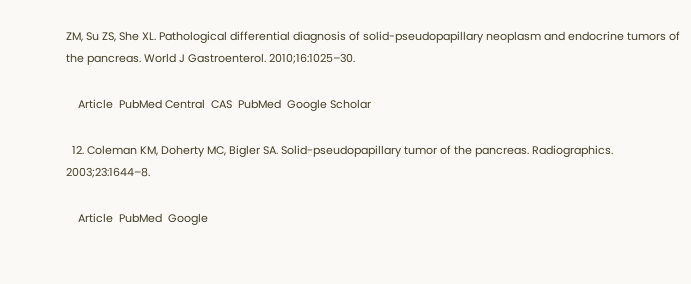ZM, Su ZS, She XL. Pathological differential diagnosis of solid-pseudopapillary neoplasm and endocrine tumors of the pancreas. World J Gastroenterol. 2010;16:1025–30.

    Article  PubMed Central  CAS  PubMed  Google Scholar

  12. Coleman KM, Doherty MC, Bigler SA. Solid-pseudopapillary tumor of the pancreas. Radiographics. 2003;23:1644–8.

    Article  PubMed  Google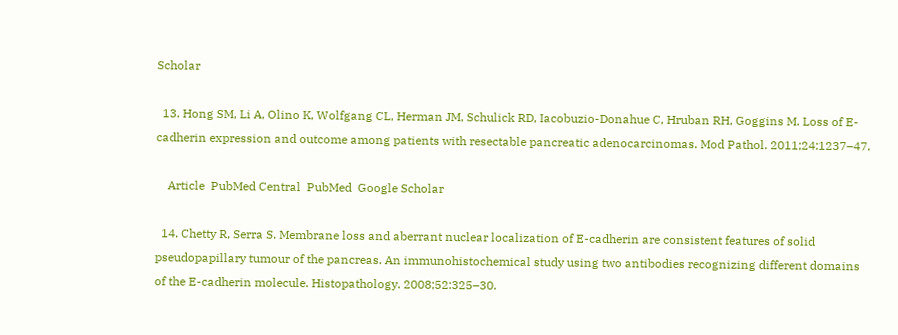Scholar

  13. Hong SM, Li A, Olino K, Wolfgang CL, Herman JM, Schulick RD, Iacobuzio-Donahue C, Hruban RH, Goggins M. Loss of E-cadherin expression and outcome among patients with resectable pancreatic adenocarcinomas. Mod Pathol. 2011;24:1237–47.

    Article  PubMed Central  PubMed  Google Scholar

  14. Chetty R, Serra S. Membrane loss and aberrant nuclear localization of E-cadherin are consistent features of solid pseudopapillary tumour of the pancreas. An immunohistochemical study using two antibodies recognizing different domains of the E-cadherin molecule. Histopathology. 2008;52:325–30.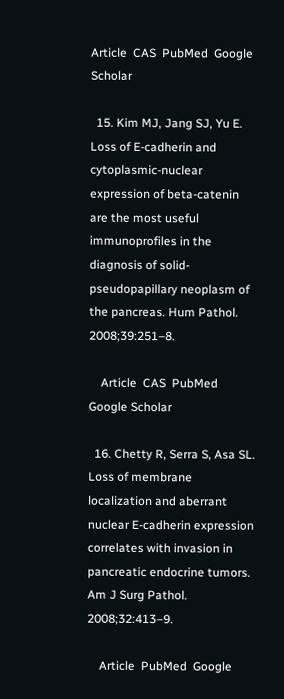Article  CAS  PubMed  Google Scholar

  15. Kim MJ, Jang SJ, Yu E. Loss of E-cadherin and cytoplasmic-nuclear expression of beta-catenin are the most useful immunoprofiles in the diagnosis of solid-pseudopapillary neoplasm of the pancreas. Hum Pathol. 2008;39:251–8.

    Article  CAS  PubMed  Google Scholar

  16. Chetty R, Serra S, Asa SL. Loss of membrane localization and aberrant nuclear E-cadherin expression correlates with invasion in pancreatic endocrine tumors. Am J Surg Pathol. 2008;32:413–9.

    Article  PubMed  Google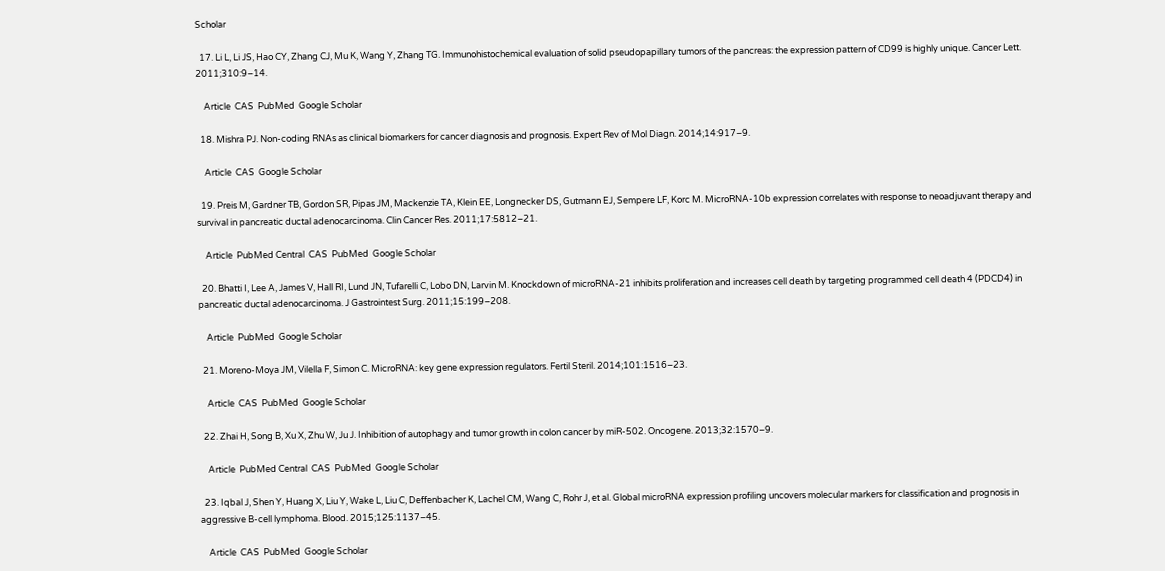Scholar

  17. Li L, Li JS, Hao CY, Zhang CJ, Mu K, Wang Y, Zhang TG. Immunohistochemical evaluation of solid pseudopapillary tumors of the pancreas: the expression pattern of CD99 is highly unique. Cancer Lett. 2011;310:9–14.

    Article  CAS  PubMed  Google Scholar

  18. Mishra PJ. Non-coding RNAs as clinical biomarkers for cancer diagnosis and prognosis. Expert Rev of Mol Diagn. 2014;14:917–9.

    Article  CAS  Google Scholar

  19. Preis M, Gardner TB, Gordon SR, Pipas JM, Mackenzie TA, Klein EE, Longnecker DS, Gutmann EJ, Sempere LF, Korc M. MicroRNA-10b expression correlates with response to neoadjuvant therapy and survival in pancreatic ductal adenocarcinoma. Clin Cancer Res. 2011;17:5812–21.

    Article  PubMed Central  CAS  PubMed  Google Scholar

  20. Bhatti I, Lee A, James V, Hall RI, Lund JN, Tufarelli C, Lobo DN, Larvin M. Knockdown of microRNA-21 inhibits proliferation and increases cell death by targeting programmed cell death 4 (PDCD4) in pancreatic ductal adenocarcinoma. J Gastrointest Surg. 2011;15:199–208.

    Article  PubMed  Google Scholar

  21. Moreno-Moya JM, Vilella F, Simon C. MicroRNA: key gene expression regulators. Fertil Steril. 2014;101:1516–23.

    Article  CAS  PubMed  Google Scholar

  22. Zhai H, Song B, Xu X, Zhu W, Ju J. Inhibition of autophagy and tumor growth in colon cancer by miR-502. Oncogene. 2013;32:1570–9.

    Article  PubMed Central  CAS  PubMed  Google Scholar

  23. Iqbal J, Shen Y, Huang X, Liu Y, Wake L, Liu C, Deffenbacher K, Lachel CM, Wang C, Rohr J, et al. Global microRNA expression profiling uncovers molecular markers for classification and prognosis in aggressive B-cell lymphoma. Blood. 2015;125:1137–45.

    Article  CAS  PubMed  Google Scholar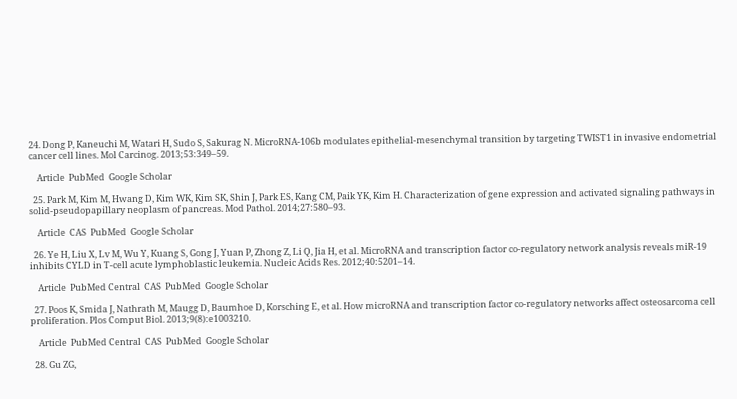24. Dong P, Kaneuchi M, Watari H, Sudo S, Sakurag N. MicroRNA-106b modulates epithelial-mesenchymal transition by targeting TWIST1 in invasive endometrial cancer cell lines. Mol Carcinog. 2013;53:349–59.

    Article  PubMed  Google Scholar

  25. Park M, Kim M, Hwang D, Kim WK, Kim SK, Shin J, Park ES, Kang CM, Paik YK, Kim H. Characterization of gene expression and activated signaling pathways in solid-pseudopapillary neoplasm of pancreas. Mod Pathol. 2014;27:580–93.

    Article  CAS  PubMed  Google Scholar

  26. Ye H, Liu X, Lv M, Wu Y, Kuang S, Gong J, Yuan P, Zhong Z, Li Q, Jia H, et al. MicroRNA and transcription factor co-regulatory network analysis reveals miR-19 inhibits CYLD in T-cell acute lymphoblastic leukemia. Nucleic Acids Res. 2012;40:5201–14.

    Article  PubMed Central  CAS  PubMed  Google Scholar

  27. Poos K, Smida J, Nathrath M, Maugg D, Baumhoe D, Korsching E, et al. How microRNA and transcription factor co-regulatory networks affect osteosarcoma cell proliferation. Plos Comput Biol. 2013;9(8):e1003210.

    Article  PubMed Central  CAS  PubMed  Google Scholar

  28. Gu ZG,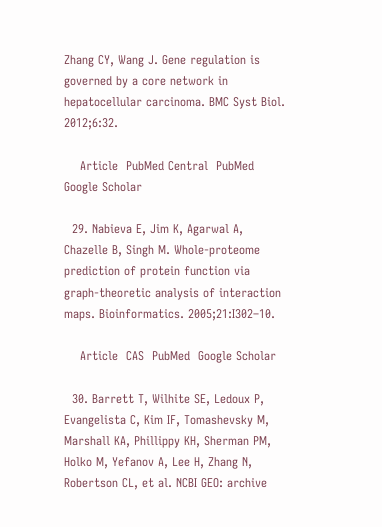Zhang CY, Wang J. Gene regulation is governed by a core network in hepatocellular carcinoma. BMC Syst Biol. 2012;6:32.

    Article  PubMed Central  PubMed  Google Scholar

  29. Nabieva E, Jim K, Agarwal A, Chazelle B, Singh M. Whole-proteome prediction of protein function via graph-theoretic analysis of interaction maps. Bioinformatics. 2005;21:I302–10.

    Article  CAS  PubMed  Google Scholar

  30. Barrett T, Wilhite SE, Ledoux P, Evangelista C, Kim IF, Tomashevsky M, Marshall KA, Phillippy KH, Sherman PM, Holko M, Yefanov A, Lee H, Zhang N, Robertson CL, et al. NCBI GEO: archive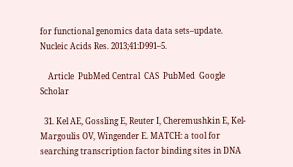for functional genomics data data sets–update. Nucleic Acids Res. 2013;41:D991–5.

    Article  PubMed Central  CAS  PubMed  Google Scholar

  31. Kel AE, Gossling E, Reuter I, Cheremushkin E, Kel-Margoulis OV, Wingender E. MATCH: a tool for searching transcription factor binding sites in DNA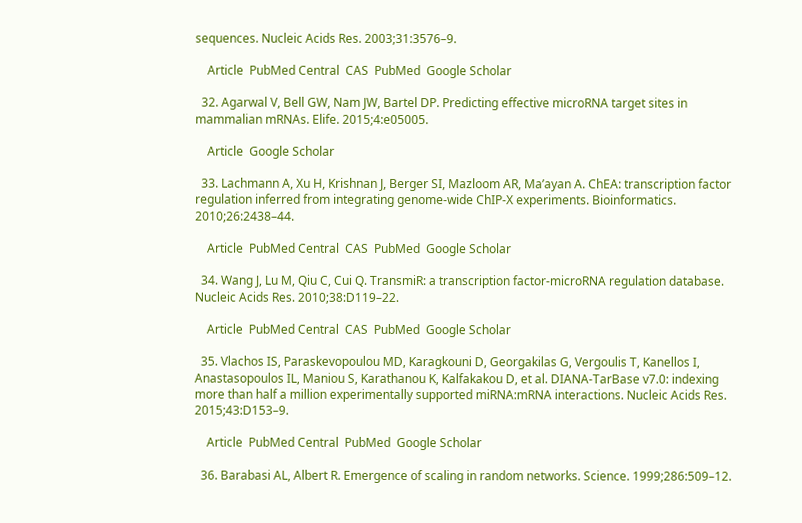sequences. Nucleic Acids Res. 2003;31:3576–9.

    Article  PubMed Central  CAS  PubMed  Google Scholar

  32. Agarwal V, Bell GW, Nam JW, Bartel DP. Predicting effective microRNA target sites in mammalian mRNAs. Elife. 2015;4:e05005.

    Article  Google Scholar

  33. Lachmann A, Xu H, Krishnan J, Berger SI, Mazloom AR, Ma’ayan A. ChEA: transcription factor regulation inferred from integrating genome-wide ChIP-X experiments. Bioinformatics. 2010;26:2438–44.

    Article  PubMed Central  CAS  PubMed  Google Scholar

  34. Wang J, Lu M, Qiu C, Cui Q. TransmiR: a transcription factor-microRNA regulation database. Nucleic Acids Res. 2010;38:D119–22.

    Article  PubMed Central  CAS  PubMed  Google Scholar

  35. Vlachos IS, Paraskevopoulou MD, Karagkouni D, Georgakilas G, Vergoulis T, Kanellos I, Anastasopoulos IL, Maniou S, Karathanou K, Kalfakakou D, et al. DIANA-TarBase v7.0: indexing more than half a million experimentally supported miRNA:mRNA interactions. Nucleic Acids Res. 2015;43:D153–9.

    Article  PubMed Central  PubMed  Google Scholar

  36. Barabasi AL, Albert R. Emergence of scaling in random networks. Science. 1999;286:509–12.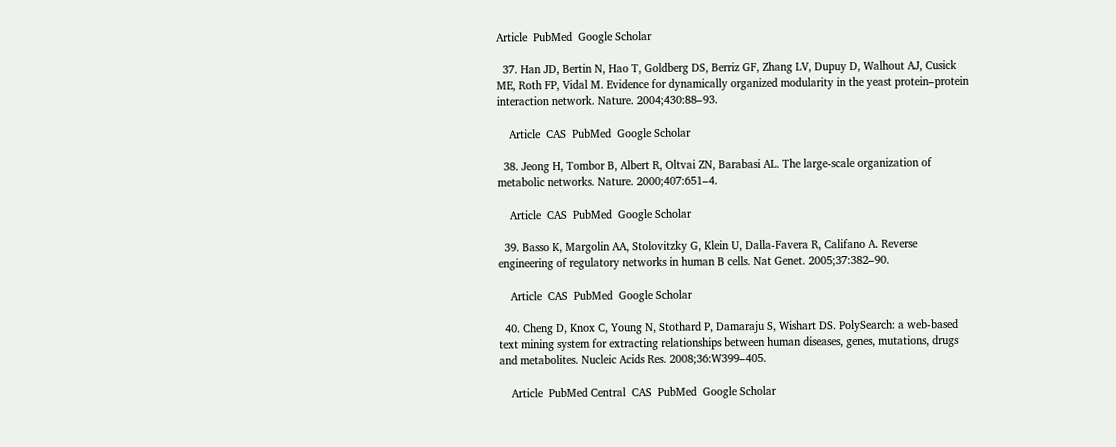Article  PubMed  Google Scholar

  37. Han JD, Bertin N, Hao T, Goldberg DS, Berriz GF, Zhang LV, Dupuy D, Walhout AJ, Cusick ME, Roth FP, Vidal M. Evidence for dynamically organized modularity in the yeast protein–protein interaction network. Nature. 2004;430:88–93.

    Article  CAS  PubMed  Google Scholar

  38. Jeong H, Tombor B, Albert R, Oltvai ZN, Barabasi AL. The large-scale organization of metabolic networks. Nature. 2000;407:651–4.

    Article  CAS  PubMed  Google Scholar

  39. Basso K, Margolin AA, Stolovitzky G, Klein U, Dalla-Favera R, Califano A. Reverse engineering of regulatory networks in human B cells. Nat Genet. 2005;37:382–90.

    Article  CAS  PubMed  Google Scholar

  40. Cheng D, Knox C, Young N, Stothard P, Damaraju S, Wishart DS. PolySearch: a web-based text mining system for extracting relationships between human diseases, genes, mutations, drugs and metabolites. Nucleic Acids Res. 2008;36:W399–405.

    Article  PubMed Central  CAS  PubMed  Google Scholar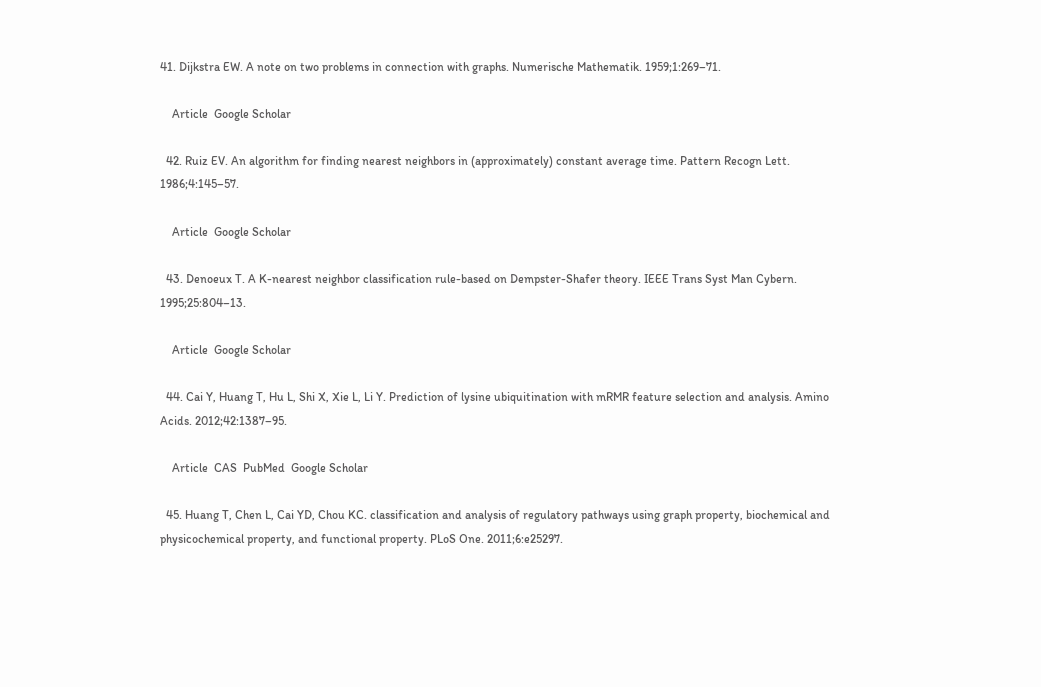41. Dijkstra EW. A note on two problems in connection with graphs. Numerische Mathematik. 1959;1:269–71.

    Article  Google Scholar

  42. Ruiz EV. An algorithm for finding nearest neighbors in (approximately) constant average time. Pattern Recogn Lett. 1986;4:145–57.

    Article  Google Scholar

  43. Denoeux T. A K-nearest neighbor classification rule-based on Dempster-Shafer theory. IEEE Trans Syst Man Cybern. 1995;25:804–13.

    Article  Google Scholar

  44. Cai Y, Huang T, Hu L, Shi X, Xie L, Li Y. Prediction of lysine ubiquitination with mRMR feature selection and analysis. Amino Acids. 2012;42:1387–95.

    Article  CAS  PubMed  Google Scholar

  45. Huang T, Chen L, Cai YD, Chou KC. classification and analysis of regulatory pathways using graph property, biochemical and physicochemical property, and functional property. PLoS One. 2011;6:e25297.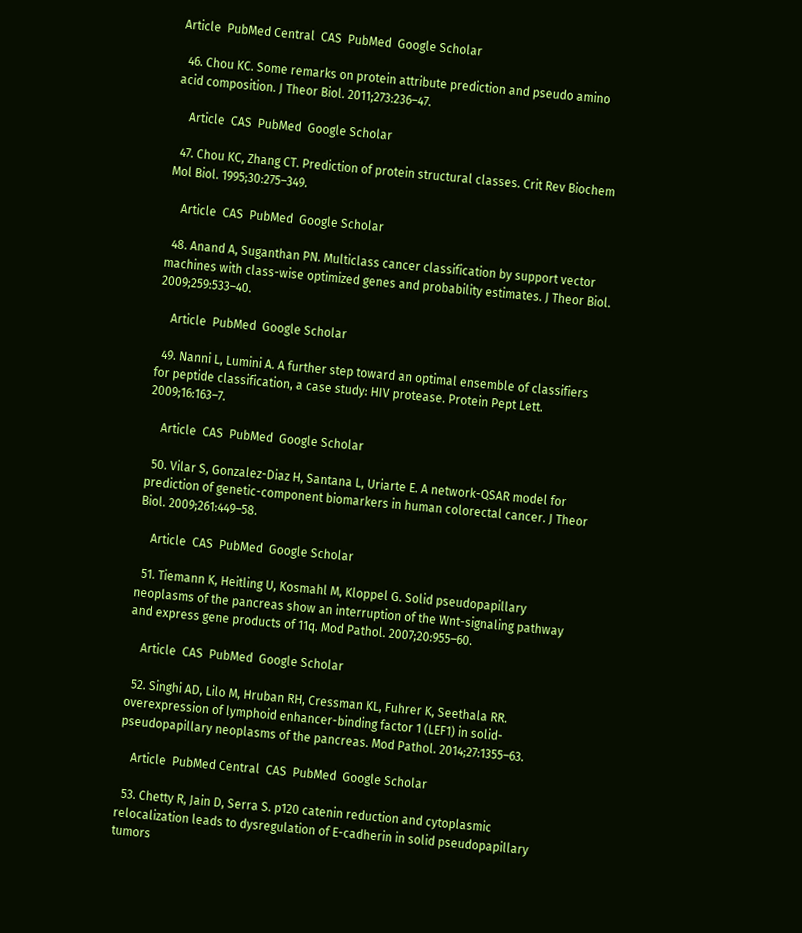Article  PubMed Central  CAS  PubMed  Google Scholar

  46. Chou KC. Some remarks on protein attribute prediction and pseudo amino acid composition. J Theor Biol. 2011;273:236–47.

    Article  CAS  PubMed  Google Scholar

  47. Chou KC, Zhang CT. Prediction of protein structural classes. Crit Rev Biochem Mol Biol. 1995;30:275–349.

    Article  CAS  PubMed  Google Scholar

  48. Anand A, Suganthan PN. Multiclass cancer classification by support vector machines with class-wise optimized genes and probability estimates. J Theor Biol. 2009;259:533–40.

    Article  PubMed  Google Scholar

  49. Nanni L, Lumini A. A further step toward an optimal ensemble of classifiers for peptide classification, a case study: HIV protease. Protein Pept Lett. 2009;16:163–7.

    Article  CAS  PubMed  Google Scholar

  50. Vilar S, Gonzalez-Diaz H, Santana L, Uriarte E. A network-QSAR model for prediction of genetic-component biomarkers in human colorectal cancer. J Theor Biol. 2009;261:449–58.

    Article  CAS  PubMed  Google Scholar

  51. Tiemann K, Heitling U, Kosmahl M, Kloppel G. Solid pseudopapillary neoplasms of the pancreas show an interruption of the Wnt-signaling pathway and express gene products of 11q. Mod Pathol. 2007;20:955–60.

    Article  CAS  PubMed  Google Scholar

  52. Singhi AD, Lilo M, Hruban RH, Cressman KL, Fuhrer K, Seethala RR. overexpression of lymphoid enhancer-binding factor 1 (LEF1) in solid-pseudopapillary neoplasms of the pancreas. Mod Pathol. 2014;27:1355–63.

    Article  PubMed Central  CAS  PubMed  Google Scholar

  53. Chetty R, Jain D, Serra S. p120 catenin reduction and cytoplasmic relocalization leads to dysregulation of E-cadherin in solid pseudopapillary tumors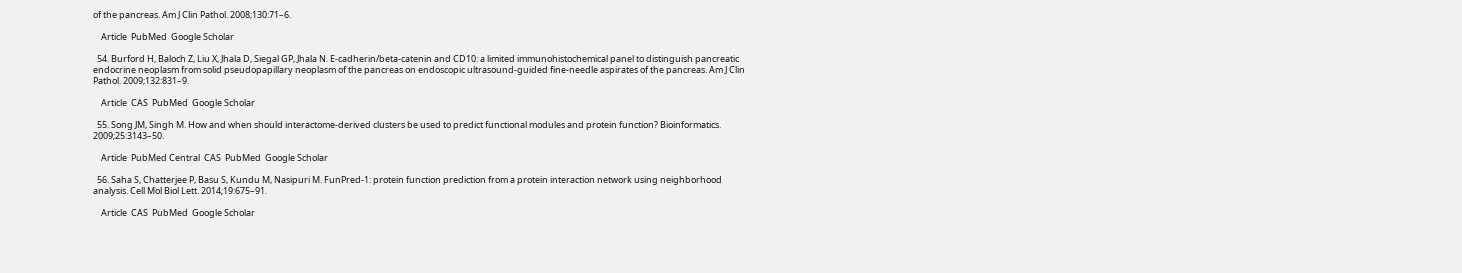of the pancreas. Am J Clin Pathol. 2008;130:71–6.

    Article  PubMed  Google Scholar

  54. Burford H, Baloch Z, Liu X, Jhala D, Siegal GP, Jhala N. E-cadherin/beta-catenin and CD10: a limited immunohistochemical panel to distinguish pancreatic endocrine neoplasm from solid pseudopapillary neoplasm of the pancreas on endoscopic ultrasound-guided fine-needle aspirates of the pancreas. Am J Clin Pathol. 2009;132:831–9.

    Article  CAS  PubMed  Google Scholar

  55. Song JM, Singh M. How and when should interactome-derived clusters be used to predict functional modules and protein function? Bioinformatics. 2009;25:3143–50.

    Article  PubMed Central  CAS  PubMed  Google Scholar

  56. Saha S, Chatterjee P, Basu S, Kundu M, Nasipuri M. FunPred-1: protein function prediction from a protein interaction network using neighborhood analysis. Cell Mol Biol Lett. 2014;19:675–91.

    Article  CAS  PubMed  Google Scholar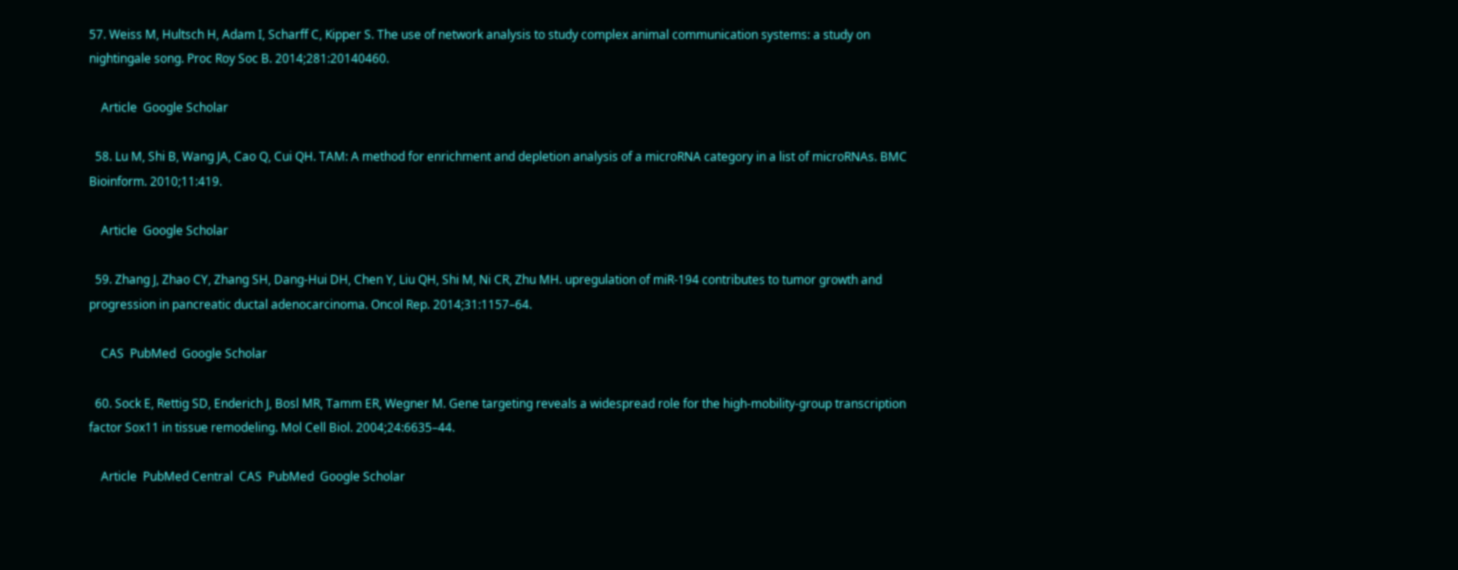57. Weiss M, Hultsch H, Adam I, Scharff C, Kipper S. The use of network analysis to study complex animal communication systems: a study on nightingale song. Proc Roy Soc B. 2014;281:20140460.

    Article  Google Scholar

  58. Lu M, Shi B, Wang JA, Cao Q, Cui QH. TAM: A method for enrichment and depletion analysis of a microRNA category in a list of microRNAs. BMC Bioinform. 2010;11:419.

    Article  Google Scholar

  59. Zhang J, Zhao CY, Zhang SH, Dang-Hui DH, Chen Y, Liu QH, Shi M, Ni CR, Zhu MH. upregulation of miR-194 contributes to tumor growth and progression in pancreatic ductal adenocarcinoma. Oncol Rep. 2014;31:1157–64.

    CAS  PubMed  Google Scholar

  60. Sock E, Rettig SD, Enderich J, Bosl MR, Tamm ER, Wegner M. Gene targeting reveals a widespread role for the high-mobility-group transcription factor Sox11 in tissue remodeling. Mol Cell Biol. 2004;24:6635–44.

    Article  PubMed Central  CAS  PubMed  Google Scholar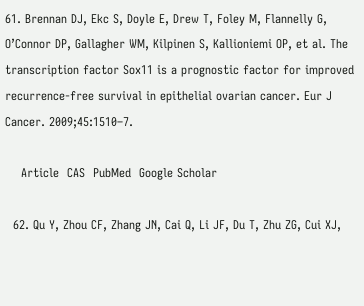61. Brennan DJ, Ekc S, Doyle E, Drew T, Foley M, Flannelly G, O’Connor DP, Gallagher WM, Kilpinen S, Kallioniemi OP, et al. The transcription factor Sox11 is a prognostic factor for improved recurrence-free survival in epithelial ovarian cancer. Eur J Cancer. 2009;45:1510–7.

    Article  CAS  PubMed  Google Scholar

  62. Qu Y, Zhou CF, Zhang JN, Cai Q, Li JF, Du T, Zhu ZG, Cui XJ,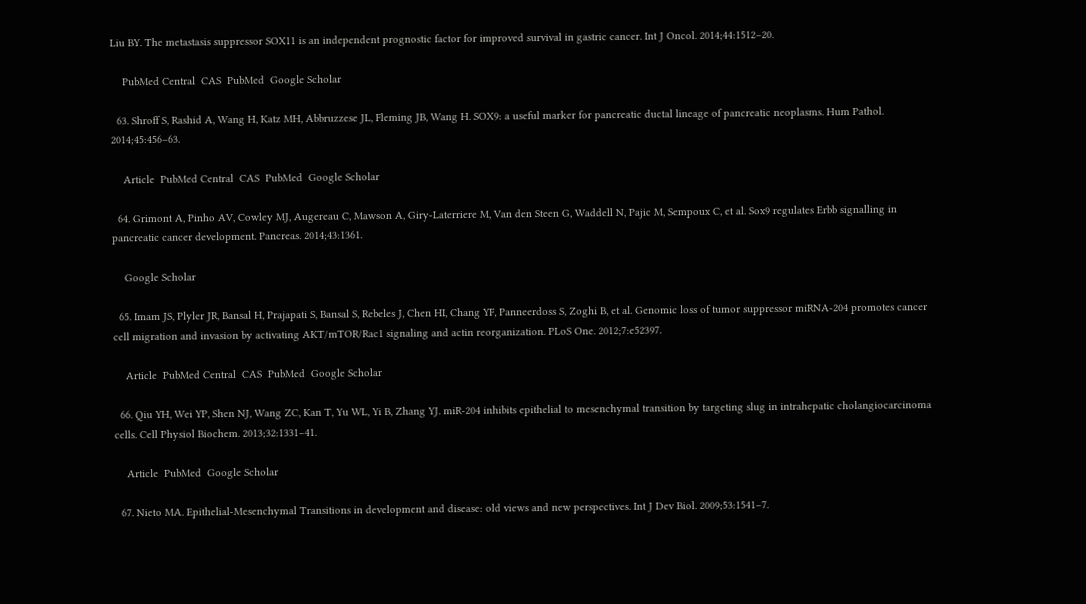Liu BY. The metastasis suppressor SOX11 is an independent prognostic factor for improved survival in gastric cancer. Int J Oncol. 2014;44:1512–20.

    PubMed Central  CAS  PubMed  Google Scholar

  63. Shroff S, Rashid A, Wang H, Katz MH, Abbruzzese JL, Fleming JB, Wang H. SOX9: a useful marker for pancreatic ductal lineage of pancreatic neoplasms. Hum Pathol. 2014;45:456–63.

    Article  PubMed Central  CAS  PubMed  Google Scholar

  64. Grimont A, Pinho AV, Cowley MJ, Augereau C, Mawson A, Giry-Laterriere M, Van den Steen G, Waddell N, Pajic M, Sempoux C, et al. Sox9 regulates Erbb signalling in pancreatic cancer development. Pancreas. 2014;43:1361.

    Google Scholar

  65. Imam JS, Plyler JR, Bansal H, Prajapati S, Bansal S, Rebeles J, Chen HI, Chang YF, Panneerdoss S, Zoghi B, et al. Genomic loss of tumor suppressor miRNA-204 promotes cancer cell migration and invasion by activating AKT/mTOR/Rac1 signaling and actin reorganization. PLoS One. 2012;7:e52397.

    Article  PubMed Central  CAS  PubMed  Google Scholar

  66. Qiu YH, Wei YP, Shen NJ, Wang ZC, Kan T, Yu WL, Yi B, Zhang YJ. miR-204 inhibits epithelial to mesenchymal transition by targeting slug in intrahepatic cholangiocarcinoma cells. Cell Physiol Biochem. 2013;32:1331–41.

    Article  PubMed  Google Scholar

  67. Nieto MA. Epithelial-Mesenchymal Transitions in development and disease: old views and new perspectives. Int J Dev Biol. 2009;53:1541–7.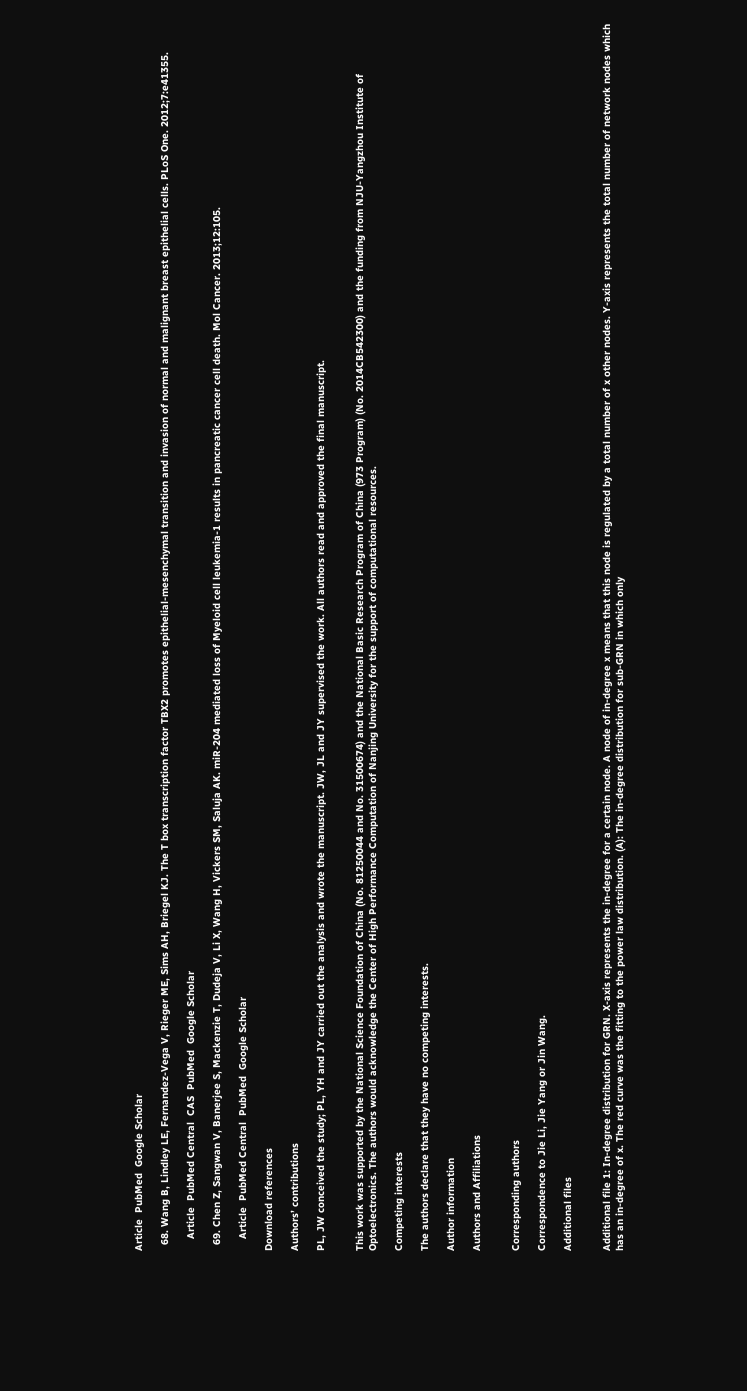Article  PubMed  Google Scholar

  68. Wang B, Lindley LE, Fernandez-Vega V, Rieger ME, Sims AH, Briegel KJ. The T box transcription factor TBX2 promotes epithelial-mesenchymal transition and invasion of normal and malignant breast epithelial cells. PLoS One. 2012;7:e41355.

    Article  PubMed Central  CAS  PubMed  Google Scholar

  69. Chen Z, Sangwan V, Banerjee S, Mackenzie T, Dudeja V, Li X, Wang H, Vickers SM, Saluja AK. miR-204 mediated loss of Myeloid cell leukemia-1 results in pancreatic cancer cell death. Mol Cancer. 2013;12:105.

    Article  PubMed Central  PubMed  Google Scholar

Download references

Authors’ contributions

PL, JW conceived the study; PL, YH and JY carried out the analysis and wrote the manuscript. JW, JL and JY supervised the work. All authors read and approved the final manuscript.


This work was supported by the National Science Foundation of China (No. 81250044 and No. 31500674) and the National Basic Research Program of China (973 Program) (No. 2014CB542300) and the funding from NJU-Yangzhou Institute of Optoelectronics. The authors would acknowledge the Center of High Performance Computation of Nanjing University for the support of computational resources.

Competing interests

The authors declare that they have no competing interests.

Author information

Authors and Affiliations


Corresponding authors

Correspondence to Jie Li, Jie Yang or Jin Wang.

Additional files


Additional file 1: In-degree distribution for GRN. X-axis represents the in-degree for a certain node. A node of in-degree x means that this node is regulated by a total number of x other nodes. Y-axis represents the total number of network nodes which has an in-degree of x. The red curve was the fitting to the power law distribution. (A): The in-degree distribution for sub-GRN in which only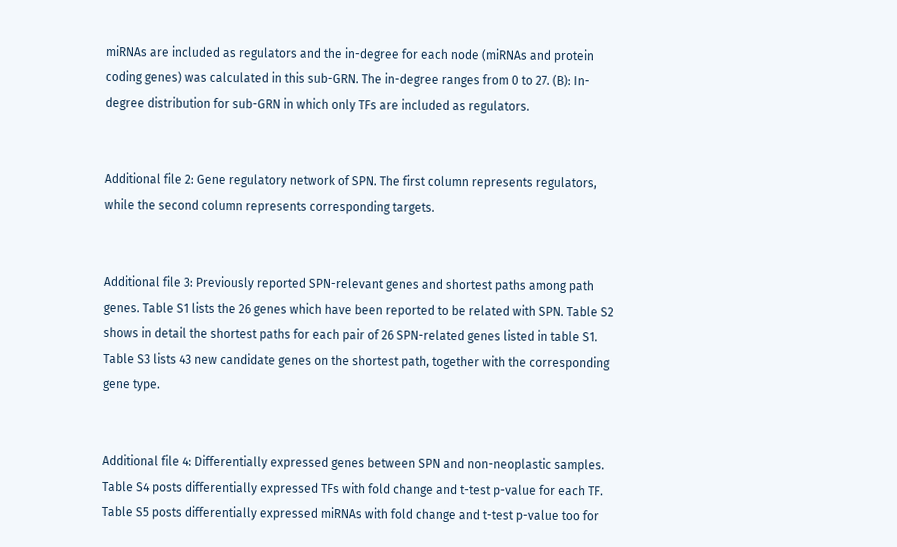miRNAs are included as regulators and the in-degree for each node (miRNAs and protein coding genes) was calculated in this sub-GRN. The in-degree ranges from 0 to 27. (B): In-degree distribution for sub-GRN in which only TFs are included as regulators.


Additional file 2: Gene regulatory network of SPN. The first column represents regulators, while the second column represents corresponding targets.


Additional file 3: Previously reported SPN-relevant genes and shortest paths among path genes. Table S1 lists the 26 genes which have been reported to be related with SPN. Table S2 shows in detail the shortest paths for each pair of 26 SPN-related genes listed in table S1. Table S3 lists 43 new candidate genes on the shortest path, together with the corresponding gene type.


Additional file 4: Differentially expressed genes between SPN and non-neoplastic samples. Table S4 posts differentially expressed TFs with fold change and t-test p-value for each TF. Table S5 posts differentially expressed miRNAs with fold change and t-test p-value too for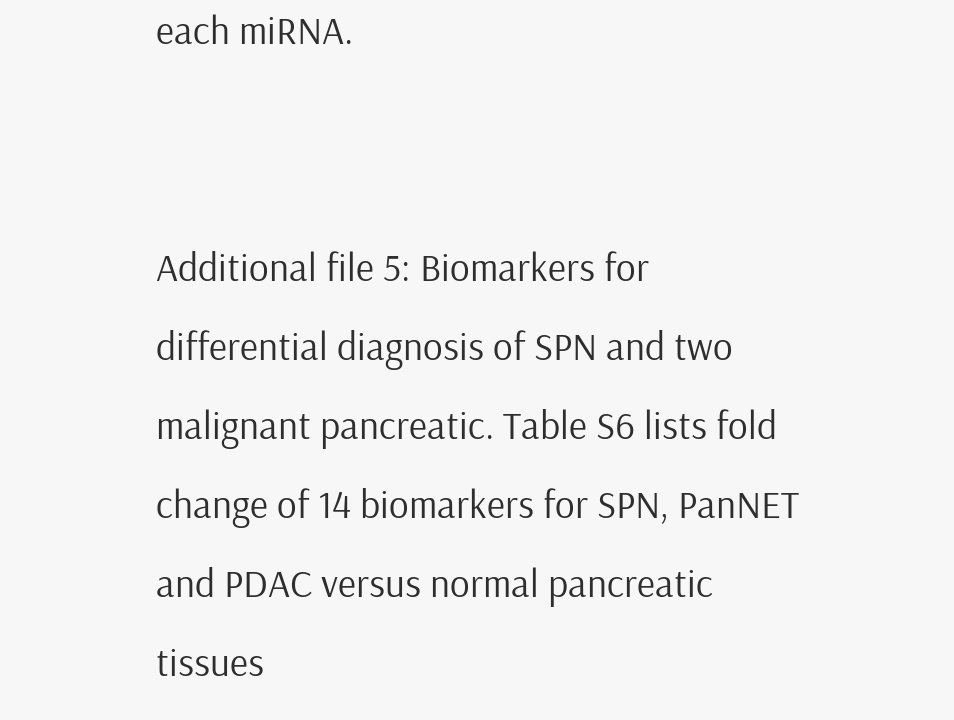each miRNA.


Additional file 5: Biomarkers for differential diagnosis of SPN and two malignant pancreatic. Table S6 lists fold change of 14 biomarkers for SPN, PanNET and PDAC versus normal pancreatic tissues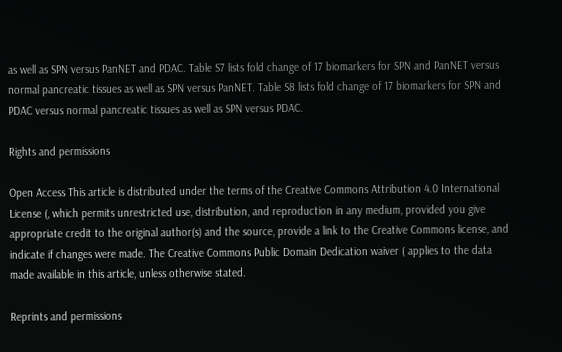as well as SPN versus PanNET and PDAC. Table S7 lists fold change of 17 biomarkers for SPN and PanNET versus normal pancreatic tissues as well as SPN versus PanNET. Table S8 lists fold change of 17 biomarkers for SPN and PDAC versus normal pancreatic tissues as well as SPN versus PDAC.

Rights and permissions

Open Access This article is distributed under the terms of the Creative Commons Attribution 4.0 International License (, which permits unrestricted use, distribution, and reproduction in any medium, provided you give appropriate credit to the original author(s) and the source, provide a link to the Creative Commons license, and indicate if changes were made. The Creative Commons Public Domain Dedication waiver ( applies to the data made available in this article, unless otherwise stated.

Reprints and permissions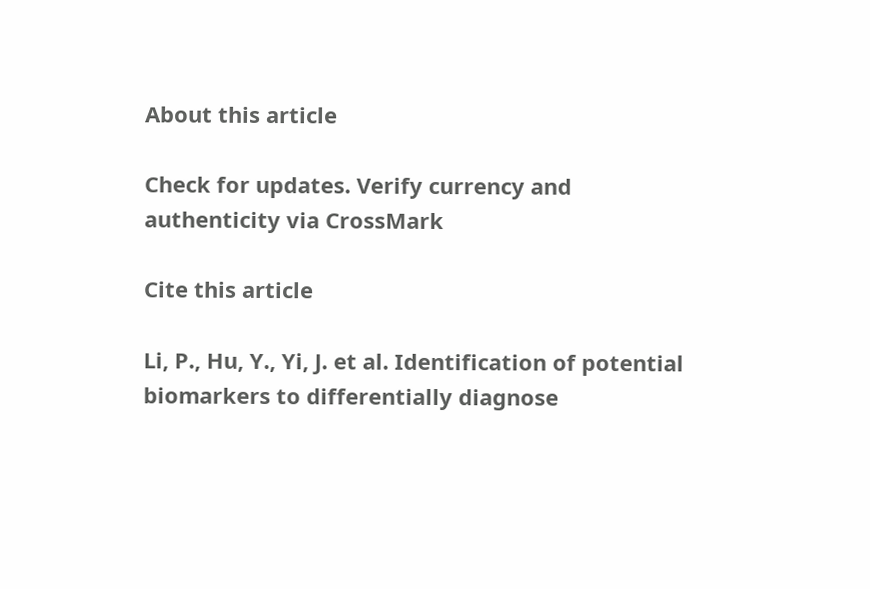About this article

Check for updates. Verify currency and authenticity via CrossMark

Cite this article

Li, P., Hu, Y., Yi, J. et al. Identification of potential biomarkers to differentially diagnose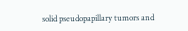solid pseudopapillary tumors and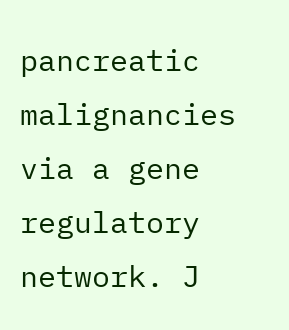pancreatic malignancies via a gene regulatory network. J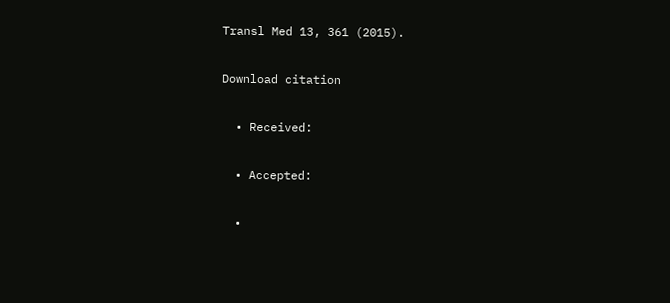Transl Med 13, 361 (2015).

Download citation

  • Received:

  • Accepted:

  •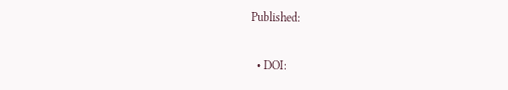Published:

  • DOI: